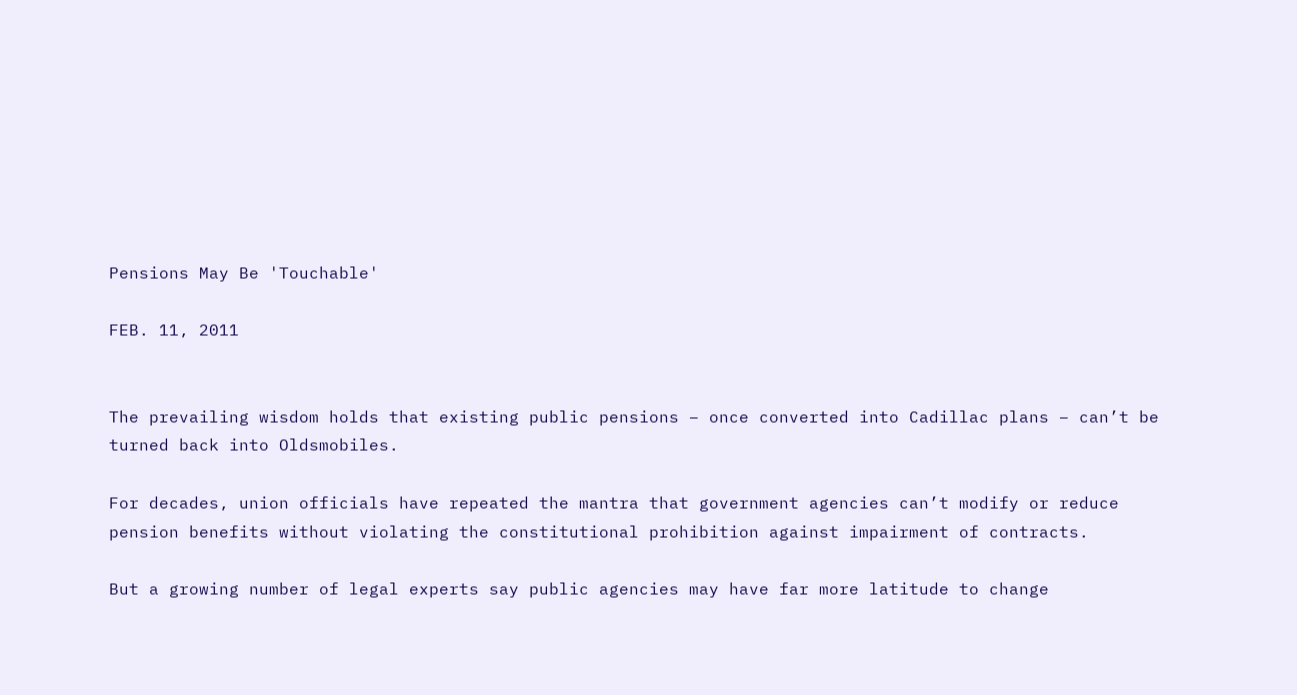Pensions May Be 'Touchable'

FEB. 11, 2011


The prevailing wisdom holds that existing public pensions – once converted into Cadillac plans – can’t be turned back into Oldsmobiles.

For decades, union officials have repeated the mantra that government agencies can’t modify or reduce pension benefits without violating the constitutional prohibition against impairment of contracts.

But a growing number of legal experts say public agencies may have far more latitude to change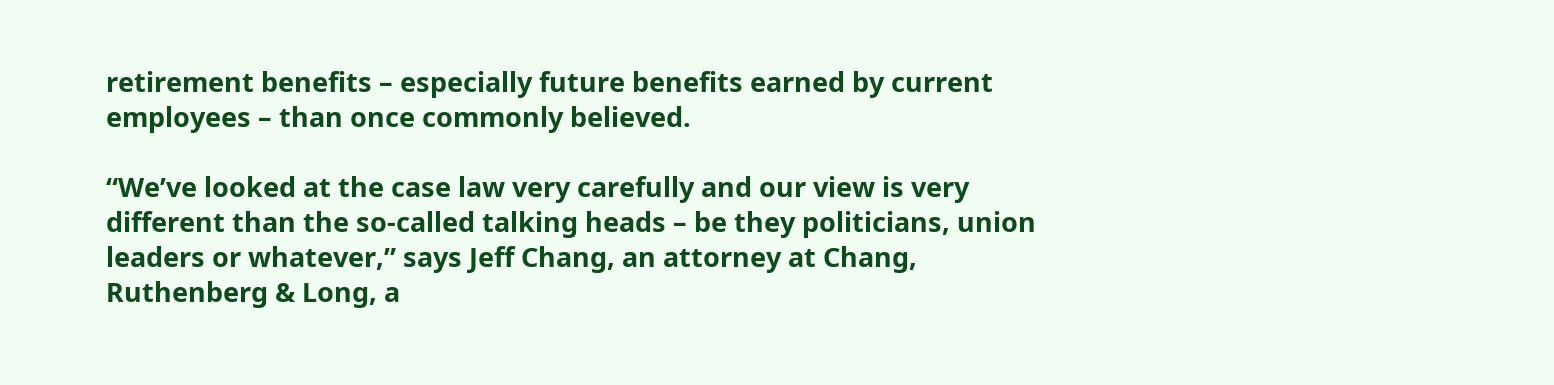retirement benefits – especially future benefits earned by current employees – than once commonly believed.

“We’ve looked at the case law very carefully and our view is very different than the so-called talking heads – be they politicians, union leaders or whatever,” says Jeff Chang, an attorney at Chang, Ruthenberg & Long, a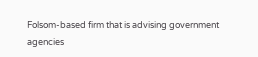Folsom-based firm that is advising government agencies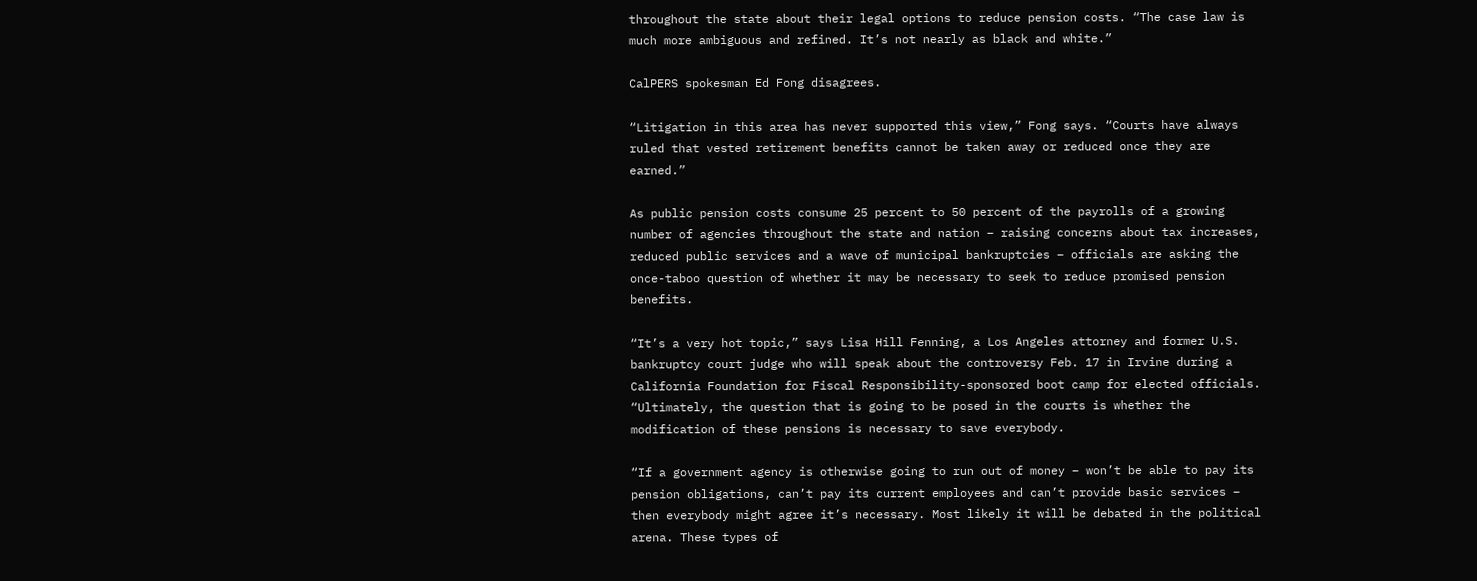throughout the state about their legal options to reduce pension costs. “The case law is much more ambiguous and refined. It’s not nearly as black and white.”

CalPERS spokesman Ed Fong disagrees.

“Litigation in this area has never supported this view,” Fong says. “Courts have always ruled that vested retirement benefits cannot be taken away or reduced once they are earned.”

As public pension costs consume 25 percent to 50 percent of the payrolls of a growing number of agencies throughout the state and nation – raising concerns about tax increases, reduced public services and a wave of municipal bankruptcies – officials are asking the once-taboo question of whether it may be necessary to seek to reduce promised pension benefits.

“It’s a very hot topic,” says Lisa Hill Fenning, a Los Angeles attorney and former U.S. bankruptcy court judge who will speak about the controversy Feb. 17 in Irvine during a California Foundation for Fiscal Responsibility-sponsored boot camp for elected officials. “Ultimately, the question that is going to be posed in the courts is whether the modification of these pensions is necessary to save everybody.

“If a government agency is otherwise going to run out of money – won’t be able to pay its pension obligations, can’t pay its current employees and can’t provide basic services – then everybody might agree it’s necessary. Most likely it will be debated in the political arena. These types of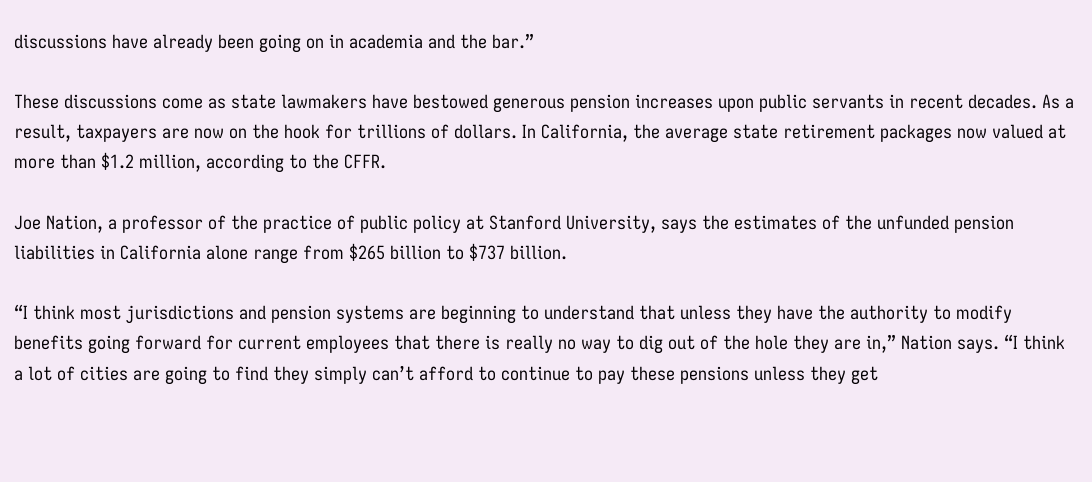discussions have already been going on in academia and the bar.”

These discussions come as state lawmakers have bestowed generous pension increases upon public servants in recent decades. As a result, taxpayers are now on the hook for trillions of dollars. In California, the average state retirement packages now valued at more than $1.2 million, according to the CFFR.

Joe Nation, a professor of the practice of public policy at Stanford University, says the estimates of the unfunded pension liabilities in California alone range from $265 billion to $737 billion.

“I think most jurisdictions and pension systems are beginning to understand that unless they have the authority to modify benefits going forward for current employees that there is really no way to dig out of the hole they are in,” Nation says. “I think a lot of cities are going to find they simply can’t afford to continue to pay these pensions unless they get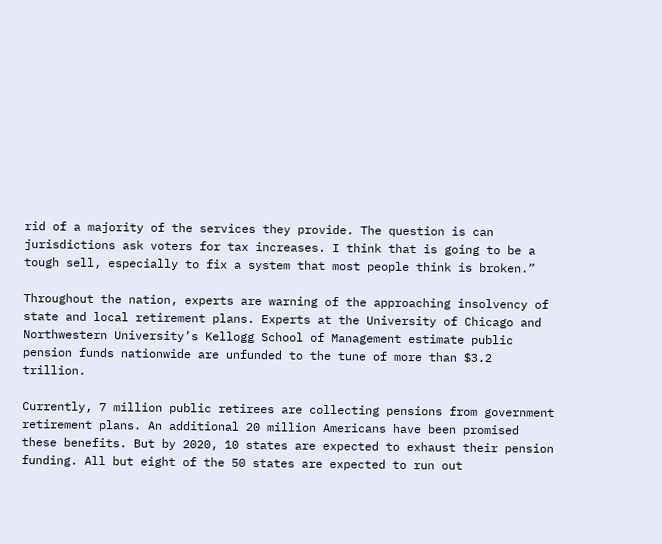rid of a majority of the services they provide. The question is can jurisdictions ask voters for tax increases. I think that is going to be a tough sell, especially to fix a system that most people think is broken.”

Throughout the nation, experts are warning of the approaching insolvency of state and local retirement plans. Experts at the University of Chicago and Northwestern University’s Kellogg School of Management estimate public pension funds nationwide are unfunded to the tune of more than $3.2 trillion.

Currently, 7 million public retirees are collecting pensions from government retirement plans. An additional 20 million Americans have been promised these benefits. But by 2020, 10 states are expected to exhaust their pension funding. All but eight of the 50 states are expected to run out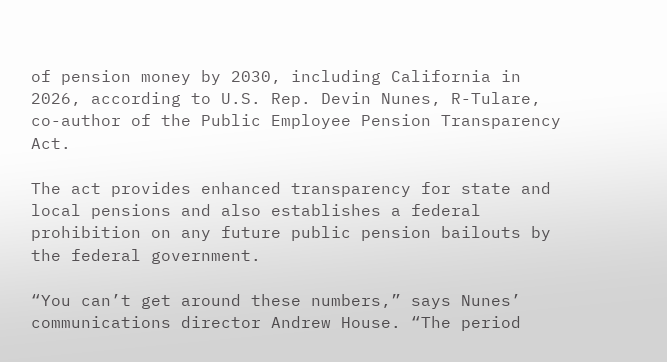of pension money by 2030, including California in 2026, according to U.S. Rep. Devin Nunes, R-Tulare, co-author of the Public Employee Pension Transparency Act.

The act provides enhanced transparency for state and local pensions and also establishes a federal prohibition on any future public pension bailouts by the federal government.

“You can’t get around these numbers,” says Nunes’ communications director Andrew House. “The period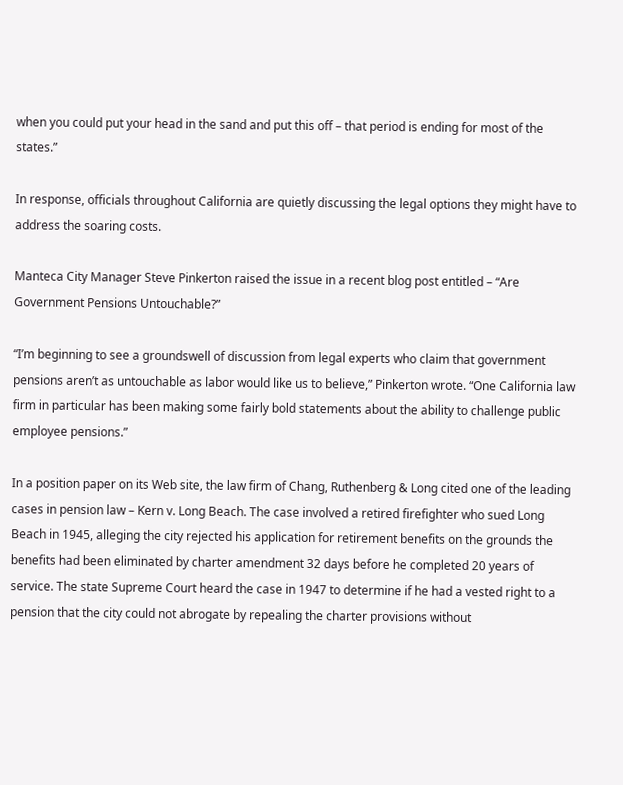when you could put your head in the sand and put this off – that period is ending for most of the states.”

In response, officials throughout California are quietly discussing the legal options they might have to address the soaring costs.

Manteca City Manager Steve Pinkerton raised the issue in a recent blog post entitled – “Are Government Pensions Untouchable?”

“I’m beginning to see a groundswell of discussion from legal experts who claim that government pensions aren’t as untouchable as labor would like us to believe,” Pinkerton wrote. “One California law firm in particular has been making some fairly bold statements about the ability to challenge public employee pensions.”

In a position paper on its Web site, the law firm of Chang, Ruthenberg & Long cited one of the leading cases in pension law – Kern v. Long Beach. The case involved a retired firefighter who sued Long Beach in 1945, alleging the city rejected his application for retirement benefits on the grounds the benefits had been eliminated by charter amendment 32 days before he completed 20 years of service. The state Supreme Court heard the case in 1947 to determine if he had a vested right to a pension that the city could not abrogate by repealing the charter provisions without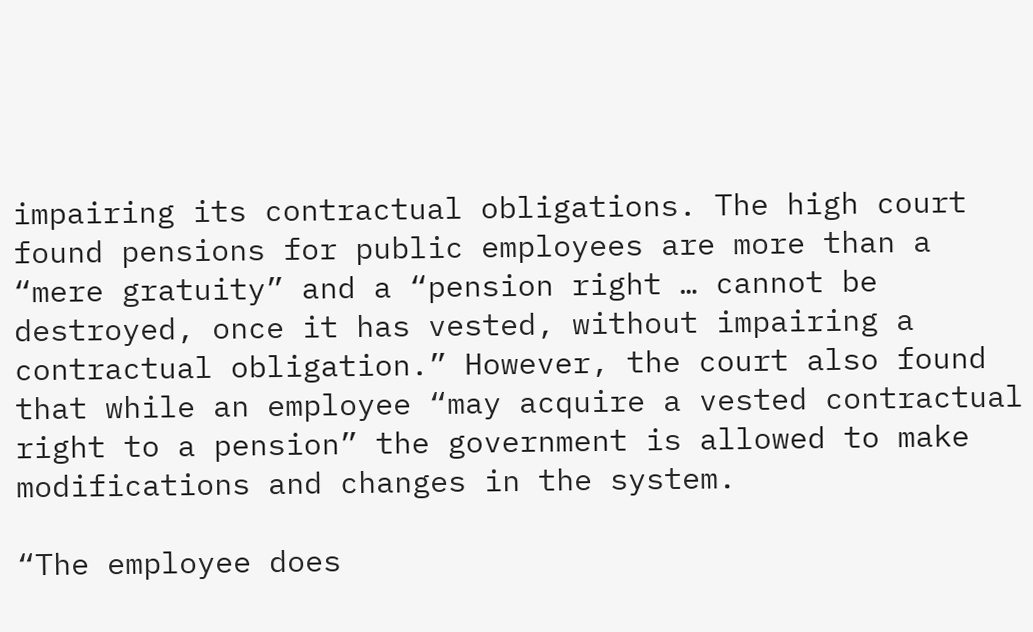impairing its contractual obligations. The high court found pensions for public employees are more than a “mere gratuity” and a “pension right … cannot be destroyed, once it has vested, without impairing a contractual obligation.” However, the court also found that while an employee “may acquire a vested contractual right to a pension” the government is allowed to make modifications and changes in the system.

“The employee does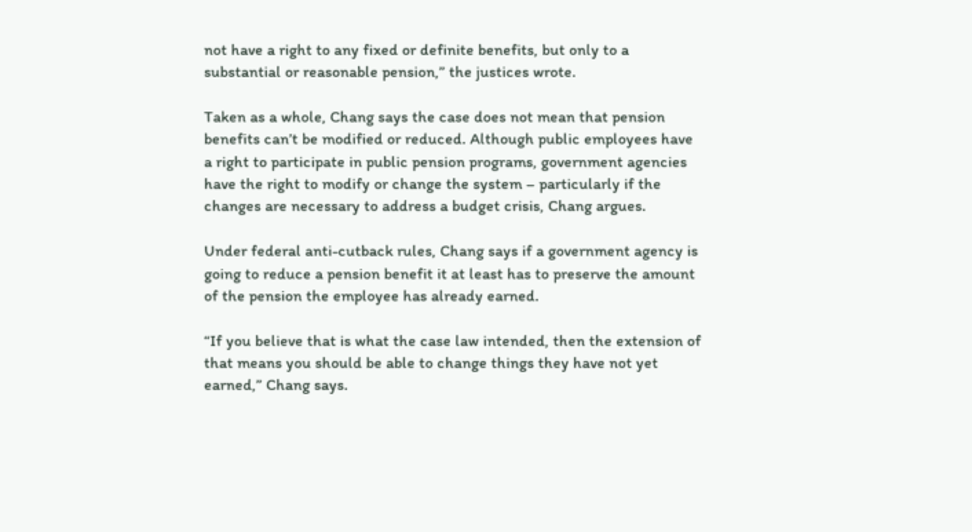not have a right to any fixed or definite benefits, but only to a substantial or reasonable pension,” the justices wrote.

Taken as a whole, Chang says the case does not mean that pension benefits can’t be modified or reduced. Although public employees have a right to participate in public pension programs, government agencies have the right to modify or change the system – particularly if the changes are necessary to address a budget crisis, Chang argues.

Under federal anti-cutback rules, Chang says if a government agency is going to reduce a pension benefit it at least has to preserve the amount of the pension the employee has already earned.

“If you believe that is what the case law intended, then the extension of that means you should be able to change things they have not yet earned,” Chang says.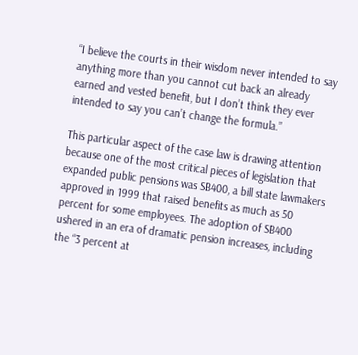“I believe the courts in their wisdom never intended to say anything more than you cannot cut back an already earned and vested benefit, but I don’t think they ever intended to say you can’t change the formula.”

This particular aspect of the case law is drawing attention because one of the most critical pieces of legislation that expanded public pensions was SB400, a bill state lawmakers approved in 1999 that raised benefits as much as 50 percent for some employees. The adoption of SB400 ushered in an era of dramatic pension increases, including the “3 percent at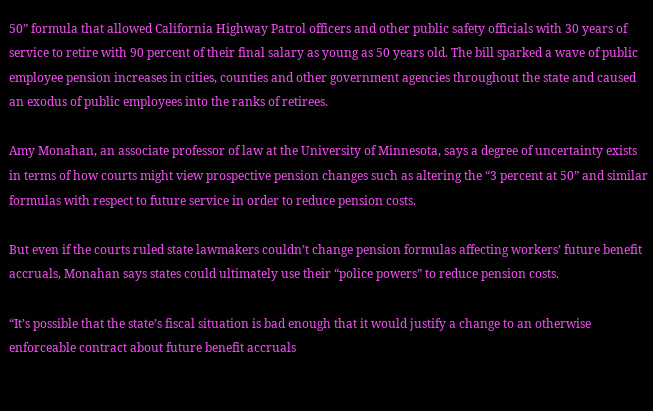50” formula that allowed California Highway Patrol officers and other public safety officials with 30 years of service to retire with 90 percent of their final salary as young as 50 years old. The bill sparked a wave of public employee pension increases in cities, counties and other government agencies throughout the state and caused an exodus of public employees into the ranks of retirees.

Amy Monahan, an associate professor of law at the University of Minnesota, says a degree of uncertainty exists in terms of how courts might view prospective pension changes such as altering the “3 percent at 50” and similar formulas with respect to future service in order to reduce pension costs.

But even if the courts ruled state lawmakers couldn’t change pension formulas affecting workers’ future benefit accruals, Monahan says states could ultimately use their “police powers” to reduce pension costs.

“It’s possible that the state’s fiscal situation is bad enough that it would justify a change to an otherwise enforceable contract about future benefit accruals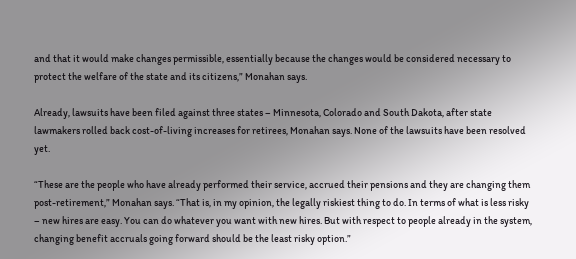and that it would make changes permissible, essentially because the changes would be considered necessary to protect the welfare of the state and its citizens,” Monahan says.

Already, lawsuits have been filed against three states – Minnesota, Colorado and South Dakota, after state lawmakers rolled back cost-of-living increases for retirees, Monahan says. None of the lawsuits have been resolved yet.

“These are the people who have already performed their service, accrued their pensions and they are changing them post-retirement,” Monahan says. “That is, in my opinion, the legally riskiest thing to do. In terms of what is less risky – new hires are easy. You can do whatever you want with new hires. But with respect to people already in the system, changing benefit accruals going forward should be the least risky option.”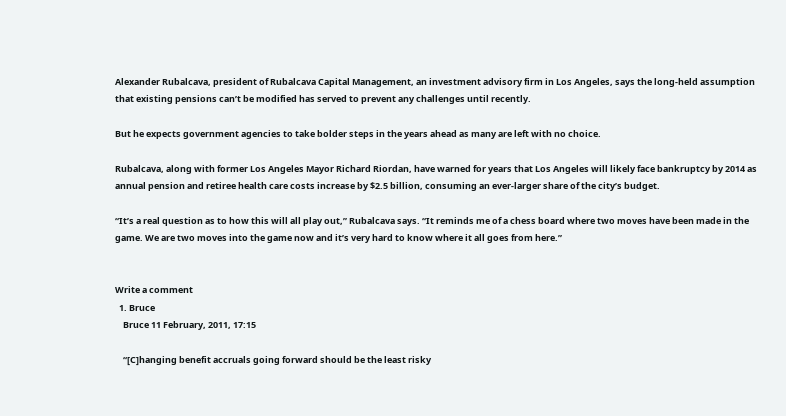Alexander Rubalcava, president of Rubalcava Capital Management, an investment advisory firm in Los Angeles, says the long-held assumption that existing pensions can’t be modified has served to prevent any challenges until recently.

But he expects government agencies to take bolder steps in the years ahead as many are left with no choice.

Rubalcava, along with former Los Angeles Mayor Richard Riordan, have warned for years that Los Angeles will likely face bankruptcy by 2014 as annual pension and retiree health care costs increase by $2.5 billion, consuming an ever-larger share of the city’s budget.

“It’s a real question as to how this will all play out,” Rubalcava says. “It reminds me of a chess board where two moves have been made in the game. We are two moves into the game now and it’s very hard to know where it all goes from here.”


Write a comment
  1. Bruce
    Bruce 11 February, 2011, 17:15

    “[C]hanging benefit accruals going forward should be the least risky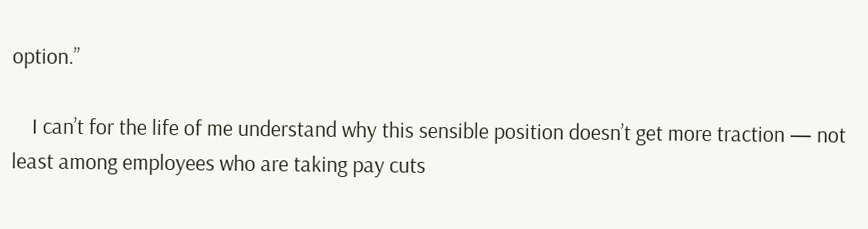option.”

    I can’t for the life of me understand why this sensible position doesn’t get more traction — not least among employees who are taking pay cuts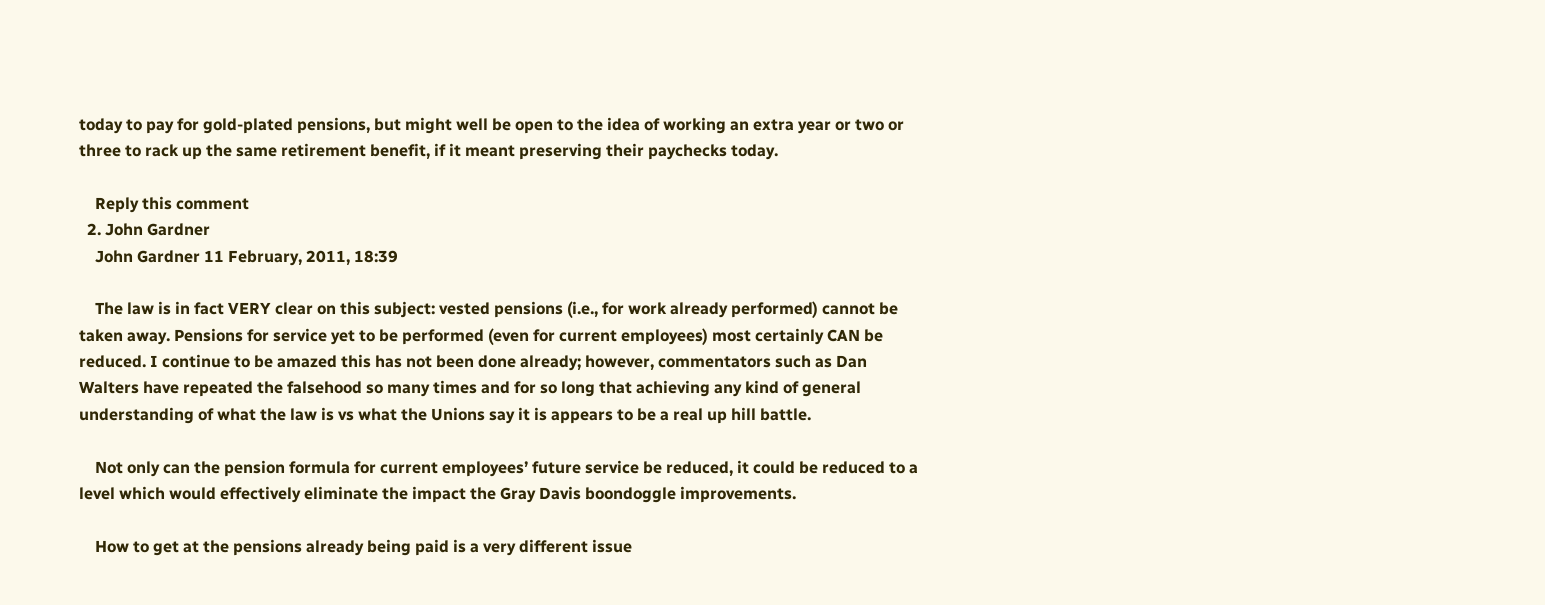today to pay for gold-plated pensions, but might well be open to the idea of working an extra year or two or three to rack up the same retirement benefit, if it meant preserving their paychecks today.

    Reply this comment
  2. John Gardner
    John Gardner 11 February, 2011, 18:39

    The law is in fact VERY clear on this subject: vested pensions (i.e., for work already performed) cannot be taken away. Pensions for service yet to be performed (even for current employees) most certainly CAN be reduced. I continue to be amazed this has not been done already; however, commentators such as Dan Walters have repeated the falsehood so many times and for so long that achieving any kind of general understanding of what the law is vs what the Unions say it is appears to be a real up hill battle.

    Not only can the pension formula for current employees’ future service be reduced, it could be reduced to a level which would effectively eliminate the impact the Gray Davis boondoggle improvements.

    How to get at the pensions already being paid is a very different issue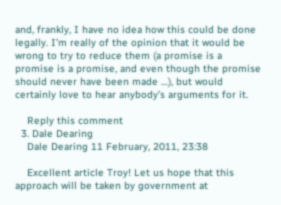and, frankly, I have no idea how this could be done legally. I’m really of the opinion that it would be wrong to try to reduce them (a promise is a promise is a promise, and even though the promise should never have been made …), but would certainly love to hear anybody’s arguments for it.

    Reply this comment
  3. Dale Dearing
    Dale Dearing 11 February, 2011, 23:38

    Excellent article Troy! Let us hope that this approach will be taken by government at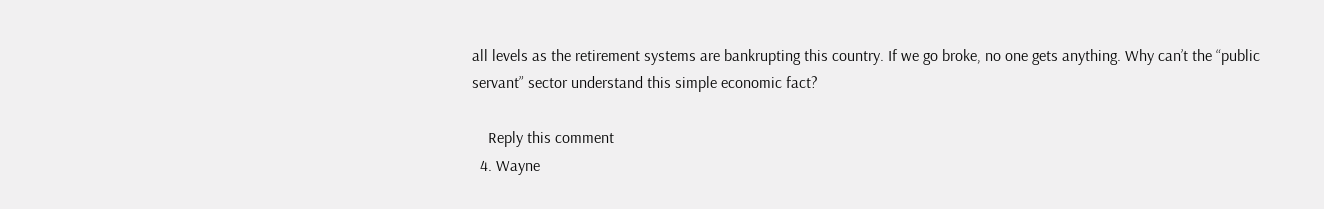all levels as the retirement systems are bankrupting this country. If we go broke, no one gets anything. Why can’t the “public servant” sector understand this simple economic fact?

    Reply this comment
  4. Wayne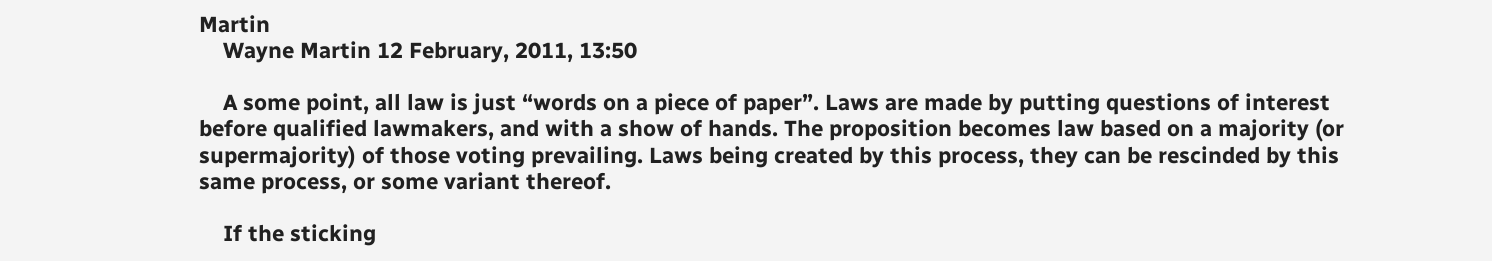Martin
    Wayne Martin 12 February, 2011, 13:50

    A some point, all law is just “words on a piece of paper”. Laws are made by putting questions of interest before qualified lawmakers, and with a show of hands. The proposition becomes law based on a majority (or supermajority) of those voting prevailing. Laws being created by this process, they can be rescinded by this same process, or some variant thereof.

    If the sticking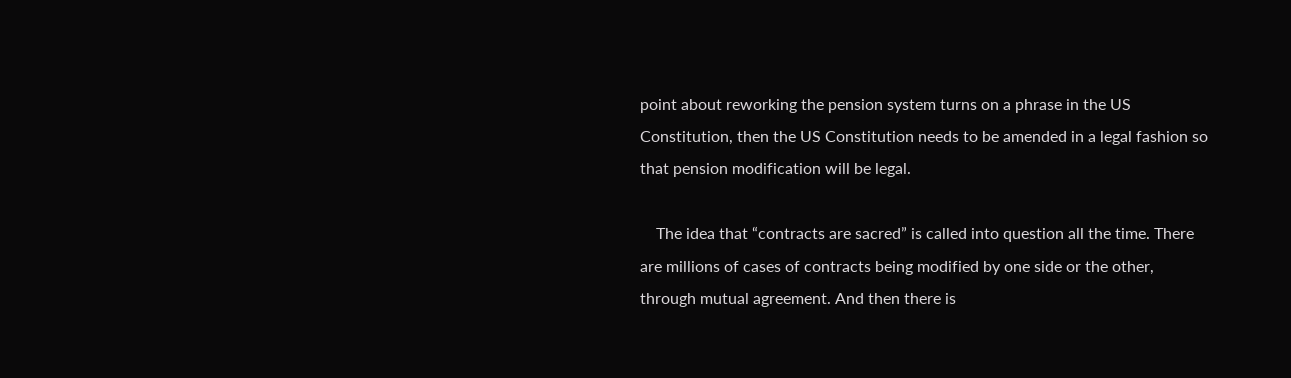point about reworking the pension system turns on a phrase in the US Constitution, then the US Constitution needs to be amended in a legal fashion so that pension modification will be legal.

    The idea that “contracts are sacred” is called into question all the time. There are millions of cases of contracts being modified by one side or the other, through mutual agreement. And then there is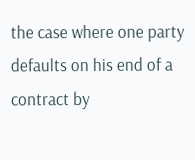the case where one party defaults on his end of a contract by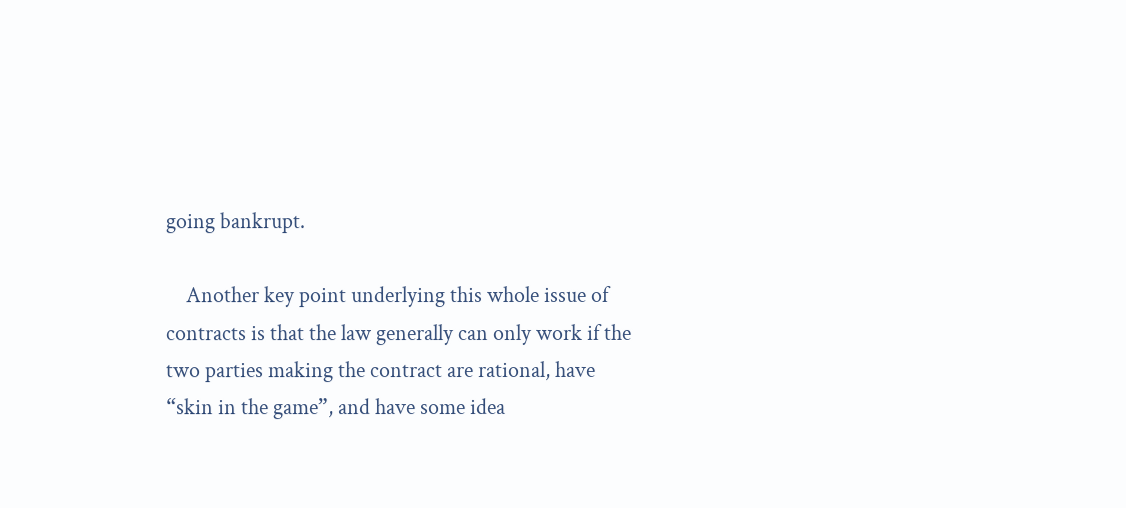going bankrupt.

    Another key point underlying this whole issue of contracts is that the law generally can only work if the two parties making the contract are rational, have “skin in the game”, and have some idea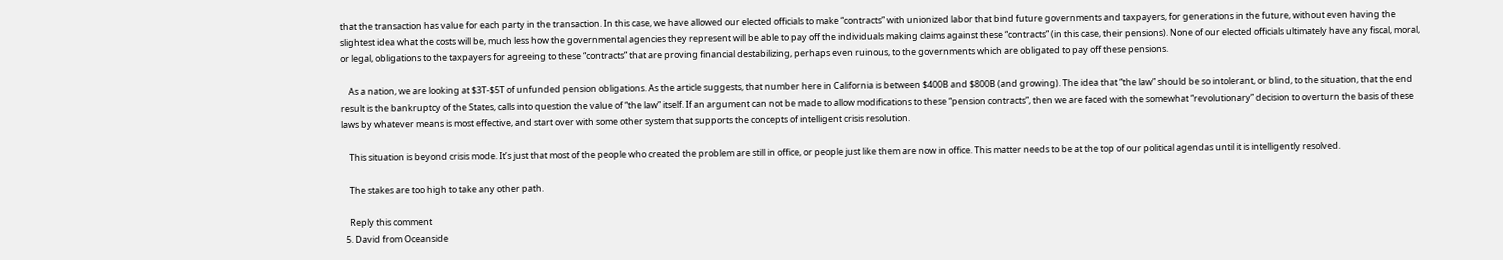that the transaction has value for each party in the transaction. In this case, we have allowed our elected officials to make “contracts” with unionized labor that bind future governments and taxpayers, for generations in the future, without even having the slightest idea what the costs will be, much less how the governmental agencies they represent will be able to pay off the individuals making claims against these “contracts” (in this case, their pensions). None of our elected officials ultimately have any fiscal, moral, or legal, obligations to the taxpayers for agreeing to these “contracts” that are proving financial destabilizing, perhaps even ruinous, to the governments which are obligated to pay off these pensions.

    As a nation, we are looking at $3T-$5T of unfunded pension obligations. As the article suggests, that number here in California is between $400B and $800B (and growing). The idea that “the law” should be so intolerant, or blind, to the situation, that the end result is the bankruptcy of the States, calls into question the value of “the law” itself. If an argument can not be made to allow modifications to these “pension contracts”, then we are faced with the somewhat “revolutionary” decision to overturn the basis of these laws by whatever means is most effective, and start over with some other system that supports the concepts of intelligent crisis resolution.

    This situation is beyond crisis mode. It’s just that most of the people who created the problem are still in office, or people just like them are now in office. This matter needs to be at the top of our political agendas until it is intelligently resolved.

    The stakes are too high to take any other path.

    Reply this comment
  5. David from Oceanside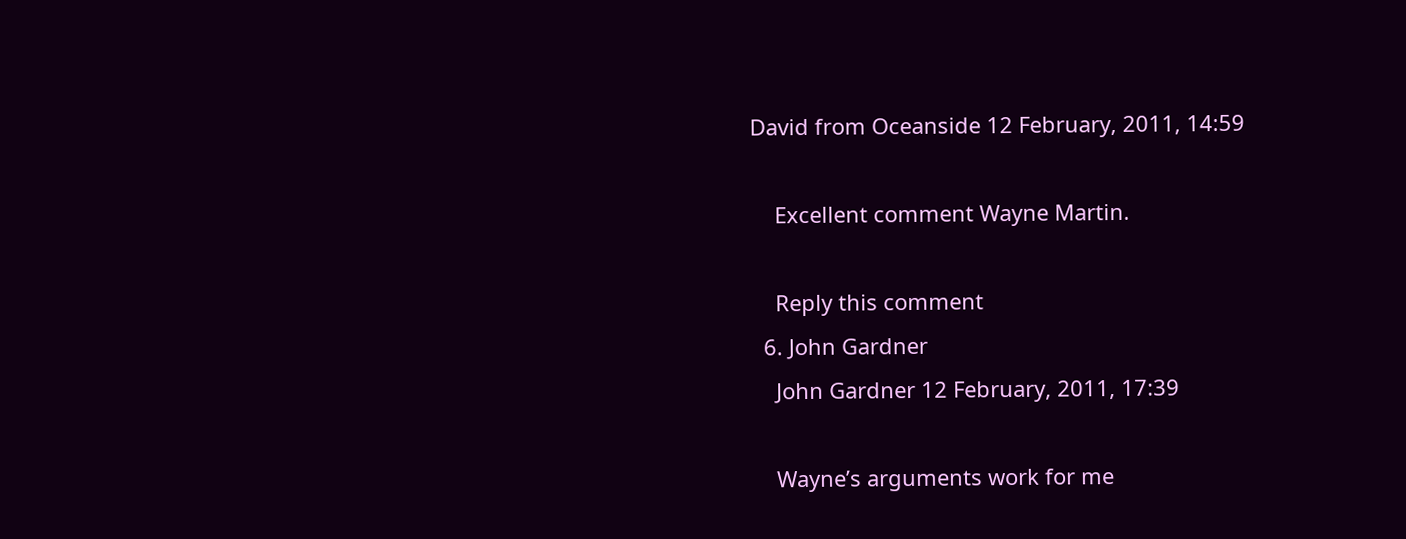David from Oceanside 12 February, 2011, 14:59

    Excellent comment Wayne Martin.

    Reply this comment
  6. John Gardner
    John Gardner 12 February, 2011, 17:39

    Wayne’s arguments work for me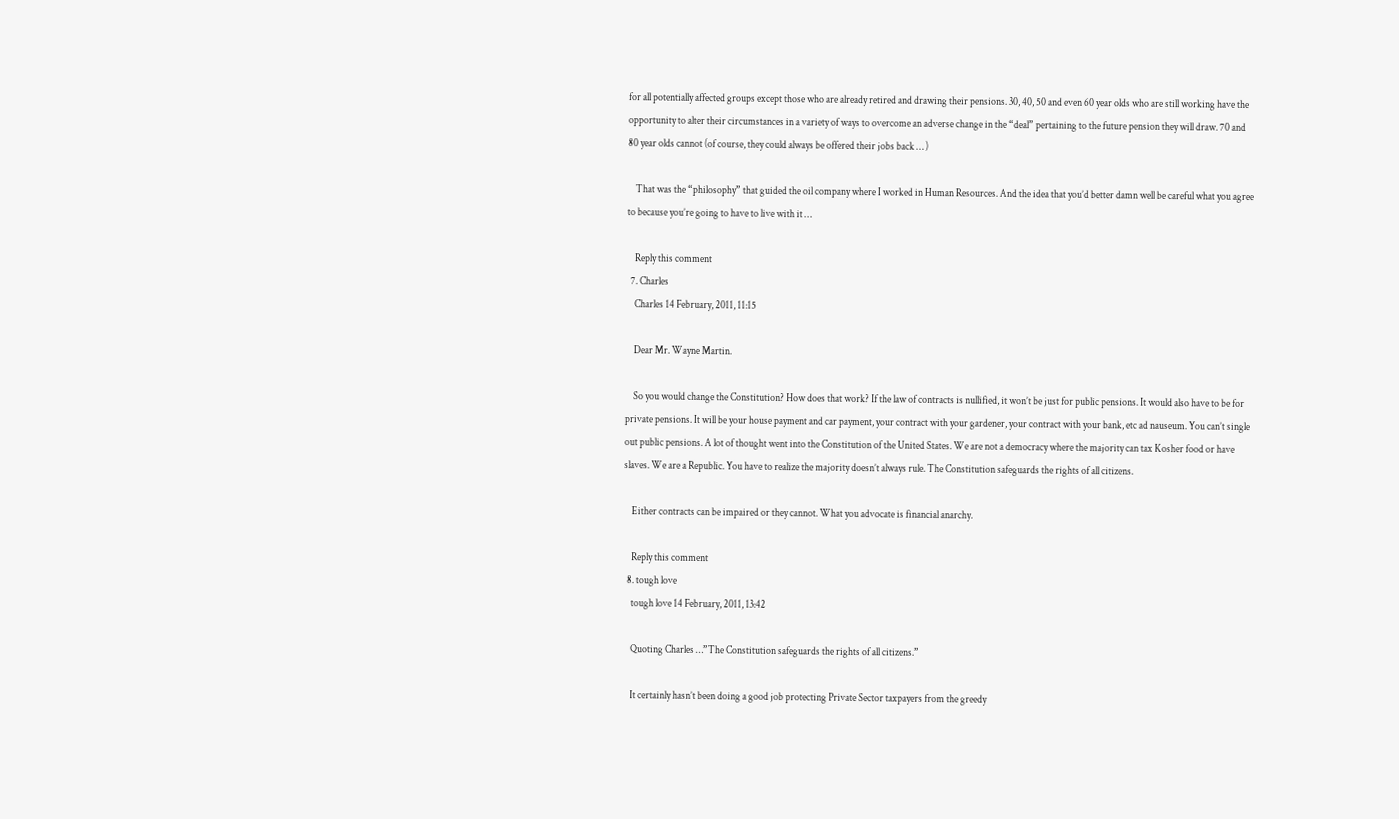for all potentially affected groups except those who are already retired and drawing their pensions. 30, 40, 50 and even 60 year olds who are still working have the opportunity to alter their circumstances in a variety of ways to overcome an adverse change in the “deal” pertaining to the future pension they will draw. 70 and 80 year olds cannot (of course, they could always be offered their jobs back … )

    That was the “philosophy” that guided the oil company where I worked in Human Resources. And the idea that you’d better damn well be careful what you agree to because you’re going to have to live with it …

    Reply this comment
  7. Charles
    Charles 14 February, 2011, 11:15

    Dear Mr. Wayne Martin.

    So you would change the Constitution? How does that work? If the law of contracts is nullified, it won’t be just for public pensions. It would also have to be for private pensions. It will be your house payment and car payment, your contract with your gardener, your contract with your bank, etc ad nauseum. You can’t single out public pensions. A lot of thought went into the Constitution of the United States. We are not a democracy where the majority can tax Kosher food or have slaves. We are a Republic. You have to realize the majority doesn’t always rule. The Constitution safeguards the rights of all citizens.

    Either contracts can be impaired or they cannot. What you advocate is financial anarchy.

    Reply this comment
  8. tough love
    tough love 14 February, 2011, 13:42

    Quoting Charles …”The Constitution safeguards the rights of all citizens.”

    It certainly hasn’t been doing a good job protecting Private Sector taxpayers from the greedy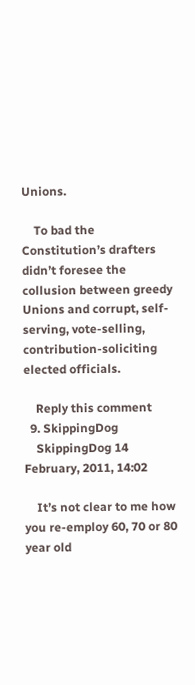Unions.

    To bad the Constitution’s drafters didn’t foresee the collusion between greedy Unions and corrupt, self-serving, vote-selling, contribution-soliciting elected officials.

    Reply this comment
  9. SkippingDog
    SkippingDog 14 February, 2011, 14:02

    It’s not clear to me how you re-employ 60, 70 or 80 year old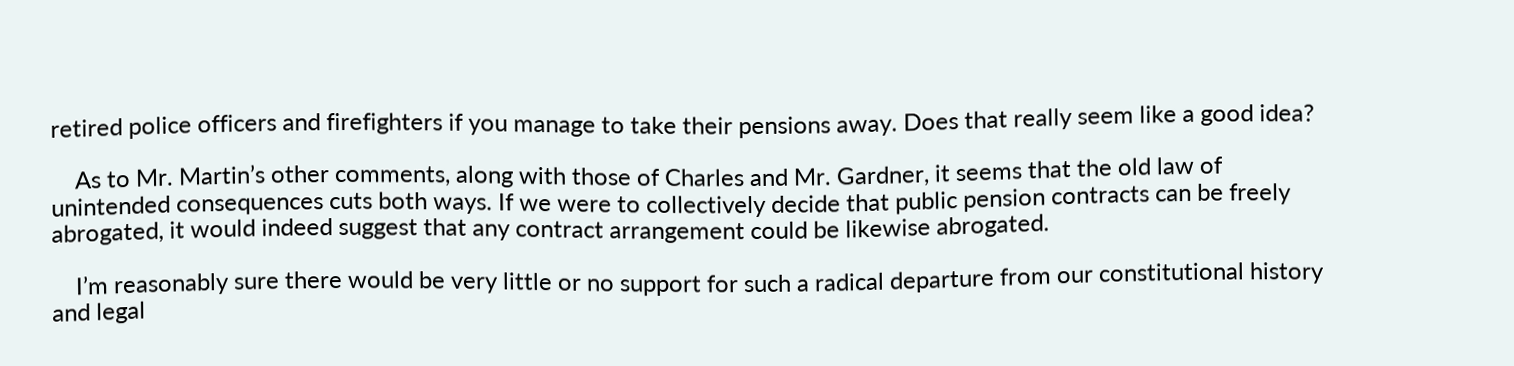retired police officers and firefighters if you manage to take their pensions away. Does that really seem like a good idea?

    As to Mr. Martin’s other comments, along with those of Charles and Mr. Gardner, it seems that the old law of unintended consequences cuts both ways. If we were to collectively decide that public pension contracts can be freely abrogated, it would indeed suggest that any contract arrangement could be likewise abrogated.

    I’m reasonably sure there would be very little or no support for such a radical departure from our constitutional history and legal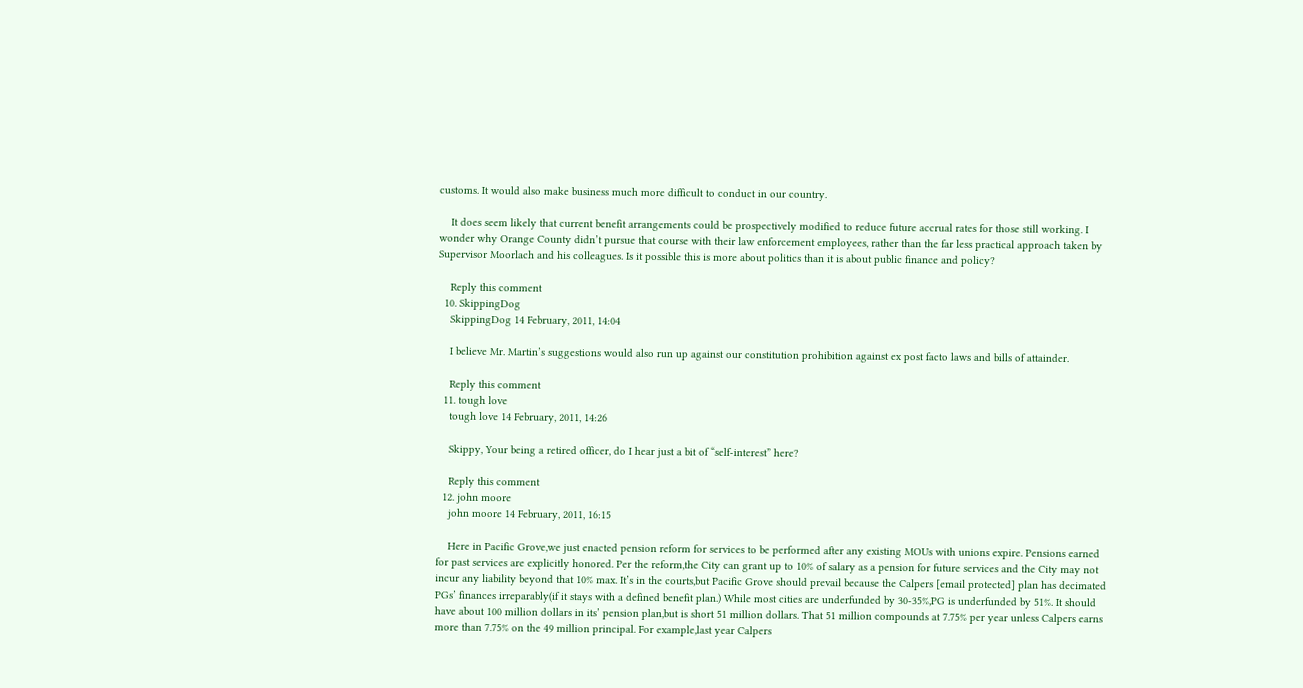customs. It would also make business much more difficult to conduct in our country.

    It does seem likely that current benefit arrangements could be prospectively modified to reduce future accrual rates for those still working. I wonder why Orange County didn’t pursue that course with their law enforcement employees, rather than the far less practical approach taken by Supervisor Moorlach and his colleagues. Is it possible this is more about politics than it is about public finance and policy?

    Reply this comment
  10. SkippingDog
    SkippingDog 14 February, 2011, 14:04

    I believe Mr. Martin’s suggestions would also run up against our constitution prohibition against ex post facto laws and bills of attainder.

    Reply this comment
  11. tough love
    tough love 14 February, 2011, 14:26

    Skippy, Your being a retired officer, do I hear just a bit of “self-interest” here?

    Reply this comment
  12. john moore
    john moore 14 February, 2011, 16:15

    Here in Pacific Grove,we just enacted pension reform for services to be performed after any existing MOUs with unions expire. Pensions earned for past services are explicitly honored. Per the reform,the City can grant up to 10% of salary as a pension for future services and the City may not incur any liability beyond that 10% max. It’s in the courts,but Pacific Grove should prevail because the Calpers [email protected] plan has decimated PGs’ finances irreparably(if it stays with a defined benefit plan.) While most cities are underfunded by 30-35%,PG is underfunded by 51%. It should have about 100 million dollars in its’ pension plan,but is short 51 million dollars. That 51 million compounds at 7.75% per year unless Calpers earns more than 7.75% on the 49 million principal. For example,last year Calpers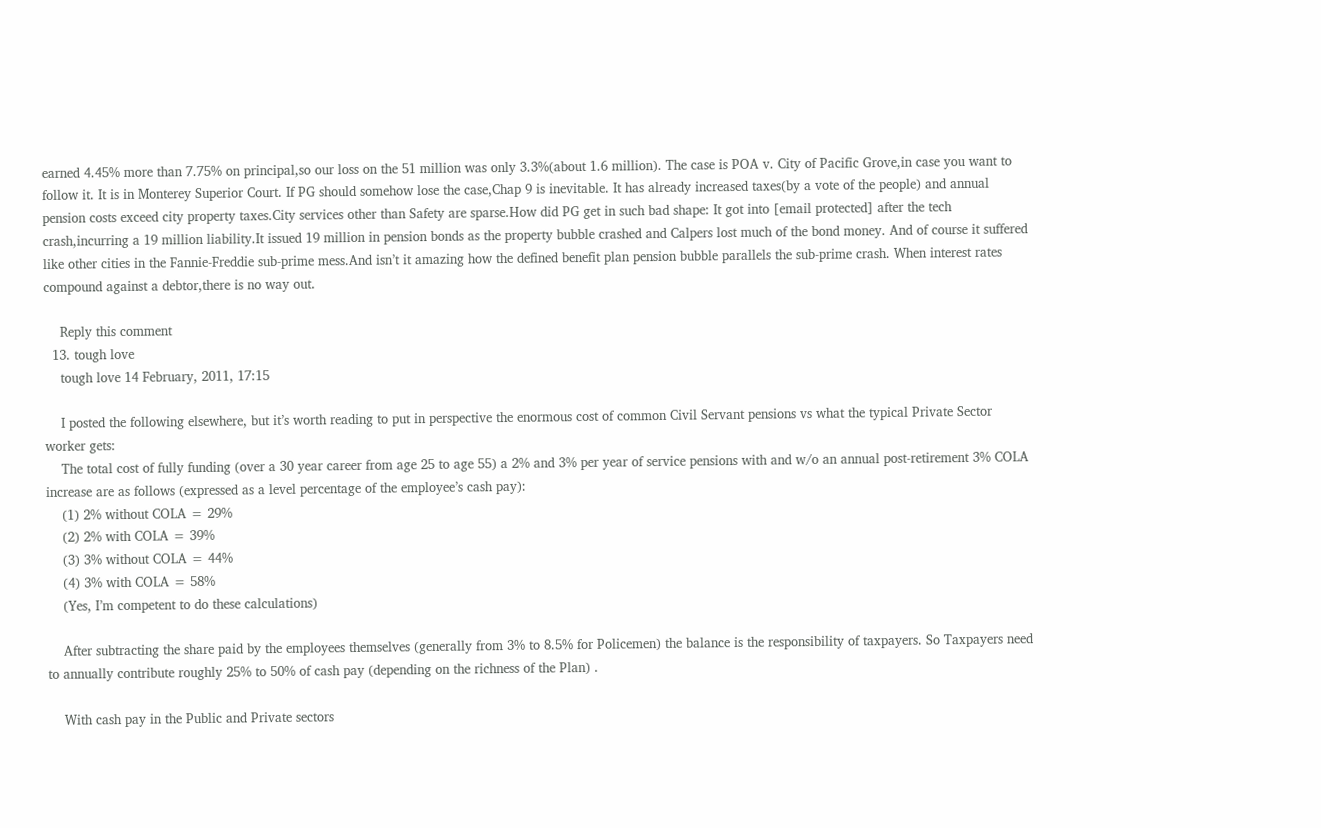earned 4.45% more than 7.75% on principal,so our loss on the 51 million was only 3.3%(about 1.6 million). The case is POA v. City of Pacific Grove,in case you want to follow it. It is in Monterey Superior Court. If PG should somehow lose the case,Chap 9 is inevitable. It has already increased taxes(by a vote of the people) and annual pension costs exceed city property taxes.City services other than Safety are sparse.How did PG get in such bad shape: It got into [email protected] after the tech crash,incurring a 19 million liability.It issued 19 million in pension bonds as the property bubble crashed and Calpers lost much of the bond money. And of course it suffered like other cities in the Fannie-Freddie sub-prime mess.And isn’t it amazing how the defined benefit plan pension bubble parallels the sub-prime crash. When interest rates compound against a debtor,there is no way out.

    Reply this comment
  13. tough love
    tough love 14 February, 2011, 17:15

    I posted the following elsewhere, but it’s worth reading to put in perspective the enormous cost of common Civil Servant pensions vs what the typical Private Sector worker gets:
    The total cost of fully funding (over a 30 year career from age 25 to age 55) a 2% and 3% per year of service pensions with and w/o an annual post-retirement 3% COLA increase are as follows (expressed as a level percentage of the employee’s cash pay):
    (1) 2% without COLA = 29%
    (2) 2% with COLA = 39%
    (3) 3% without COLA = 44%
    (4) 3% with COLA = 58%
    (Yes, I’m competent to do these calculations)

    After subtracting the share paid by the employees themselves (generally from 3% to 8.5% for Policemen) the balance is the responsibility of taxpayers. So Taxpayers need to annually contribute roughly 25% to 50% of cash pay (depending on the richness of the Plan) .

    With cash pay in the Public and Private sectors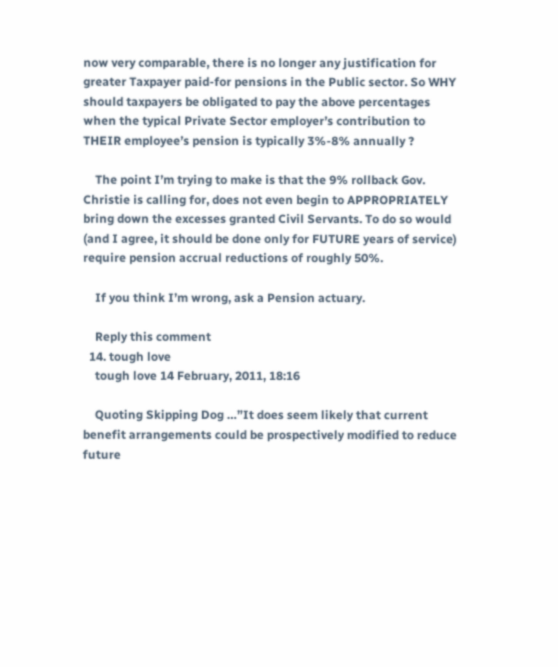now very comparable, there is no longer any justification for greater Taxpayer paid-for pensions in the Public sector. So WHY should taxpayers be obligated to pay the above percentages when the typical Private Sector employer’s contribution to THEIR employee’s pension is typically 3%-8% annually ?

    The point I’m trying to make is that the 9% rollback Gov. Christie is calling for, does not even begin to APPROPRIATELY bring down the excesses granted Civil Servants. To do so would (and I agree, it should be done only for FUTURE years of service) require pension accrual reductions of roughly 50%.

    If you think I’m wrong, ask a Pension actuary.

    Reply this comment
  14. tough love
    tough love 14 February, 2011, 18:16

    Quoting Skipping Dog …”It does seem likely that current benefit arrangements could be prospectively modified to reduce future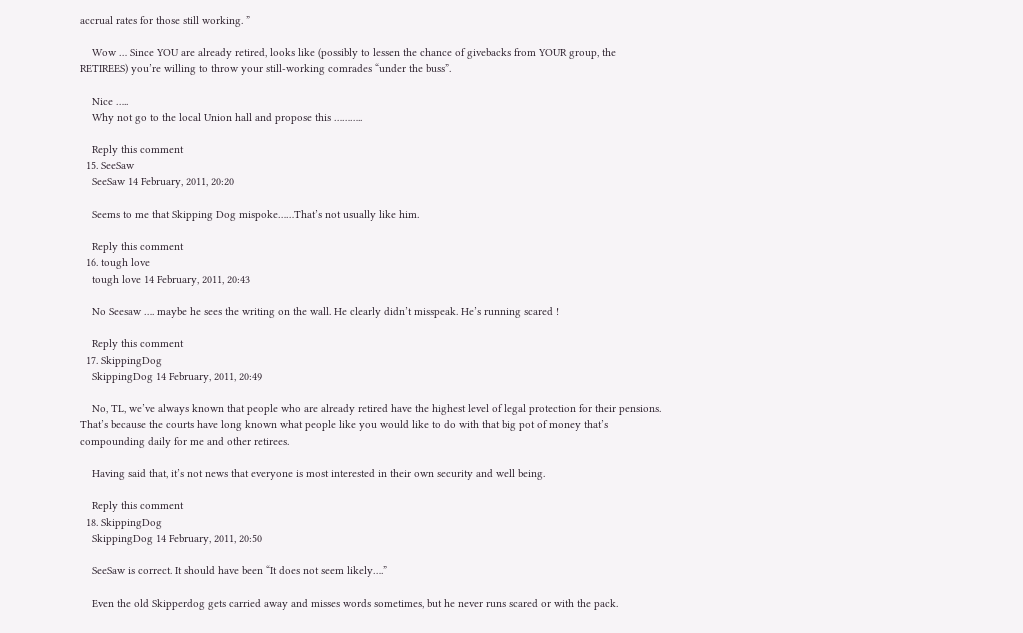accrual rates for those still working. ”

    Wow … Since YOU are already retired, looks like (possibly to lessen the chance of givebacks from YOUR group, the RETIREES) you’re willing to throw your still-working comrades “under the buss”.

    Nice …..
    Why not go to the local Union hall and propose this ………..

    Reply this comment
  15. SeeSaw
    SeeSaw 14 February, 2011, 20:20

    Seems to me that Skipping Dog mispoke……That’s not usually like him.

    Reply this comment
  16. tough love
    tough love 14 February, 2011, 20:43

    No Seesaw …. maybe he sees the writing on the wall. He clearly didn’t misspeak. He’s running scared !

    Reply this comment
  17. SkippingDog
    SkippingDog 14 February, 2011, 20:49

    No, TL, we’ve always known that people who are already retired have the highest level of legal protection for their pensions. That’s because the courts have long known what people like you would like to do with that big pot of money that’s compounding daily for me and other retirees.

    Having said that, it’s not news that everyone is most interested in their own security and well being.

    Reply this comment
  18. SkippingDog
    SkippingDog 14 February, 2011, 20:50

    SeeSaw is correct. It should have been “It does not seem likely….”

    Even the old Skipperdog gets carried away and misses words sometimes, but he never runs scared or with the pack.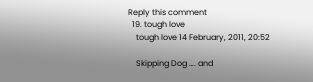Reply this comment
  19. tough love
    tough love 14 February, 2011, 20:52

    Skipping Dog …. and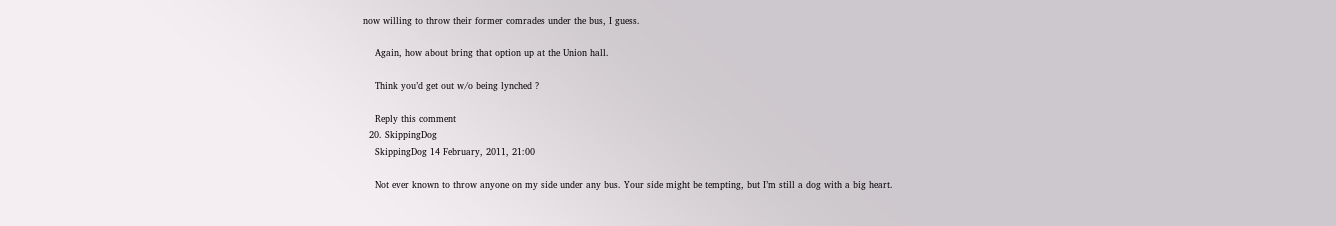now willing to throw their former comrades under the bus, I guess.

    Again, how about bring that option up at the Union hall.

    Think you’d get out w/o being lynched ?

    Reply this comment
  20. SkippingDog
    SkippingDog 14 February, 2011, 21:00

    Not ever known to throw anyone on my side under any bus. Your side might be tempting, but I’m still a dog with a big heart.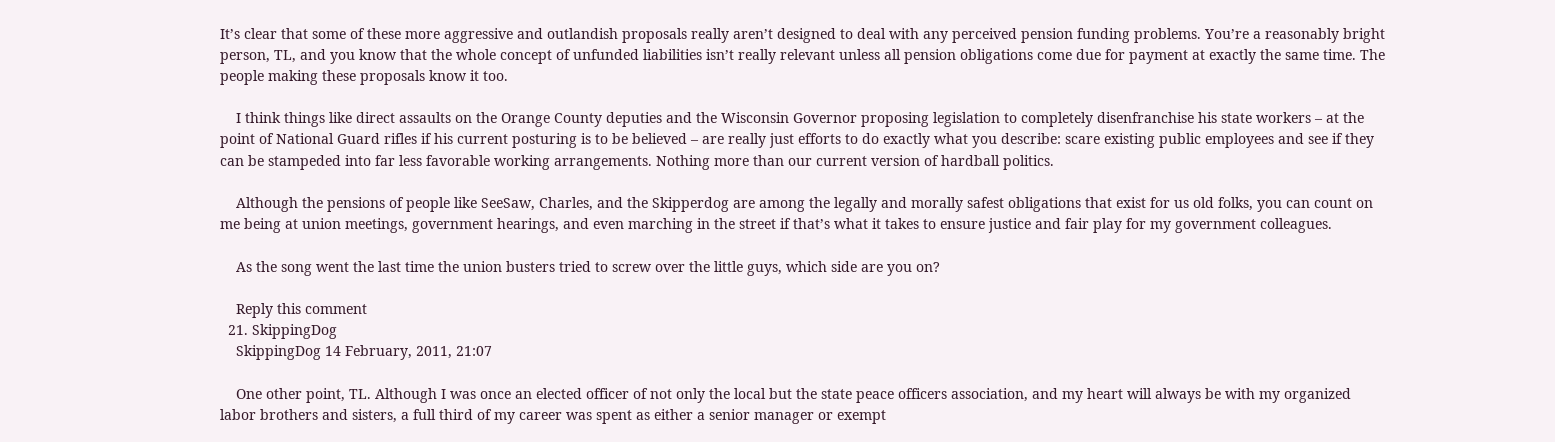It’s clear that some of these more aggressive and outlandish proposals really aren’t designed to deal with any perceived pension funding problems. You’re a reasonably bright person, TL, and you know that the whole concept of unfunded liabilities isn’t really relevant unless all pension obligations come due for payment at exactly the same time. The people making these proposals know it too.

    I think things like direct assaults on the Orange County deputies and the Wisconsin Governor proposing legislation to completely disenfranchise his state workers – at the point of National Guard rifles if his current posturing is to be believed – are really just efforts to do exactly what you describe: scare existing public employees and see if they can be stampeded into far less favorable working arrangements. Nothing more than our current version of hardball politics.

    Although the pensions of people like SeeSaw, Charles, and the Skipperdog are among the legally and morally safest obligations that exist for us old folks, you can count on me being at union meetings, government hearings, and even marching in the street if that’s what it takes to ensure justice and fair play for my government colleagues.

    As the song went the last time the union busters tried to screw over the little guys, which side are you on?

    Reply this comment
  21. SkippingDog
    SkippingDog 14 February, 2011, 21:07

    One other point, TL. Although I was once an elected officer of not only the local but the state peace officers association, and my heart will always be with my organized labor brothers and sisters, a full third of my career was spent as either a senior manager or exempt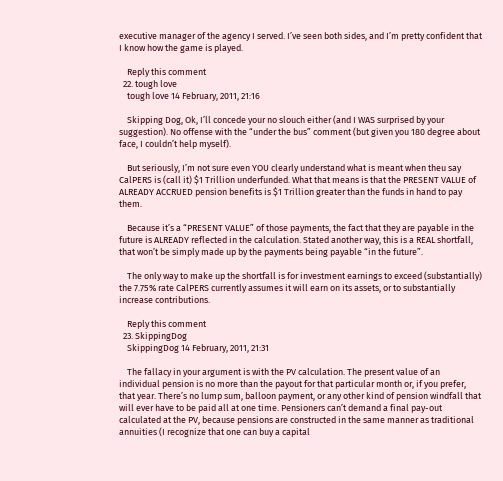executive manager of the agency I served. I’ve seen both sides, and I’m pretty confident that I know how the game is played.

    Reply this comment
  22. tough love
    tough love 14 February, 2011, 21:16

    Skipping Dog, Ok, I’ll concede your no slouch either (and I WAS surprised by your suggestion). No offense with the “under the bus” comment (but given you 180 degree about face, I couldn’t help myself).

    But seriously, I’m not sure even YOU clearly understand what is meant when theu say CalPERS is (call it) $1 Trillion underfunded. What that means is that the PRESENT VALUE of ALREADY ACCRUED pension benefits is $1 Trillion greater than the funds in hand to pay them.

    Because it’s a “PRESENT VALUE” of those payments, the fact that they are payable in the future is ALREADY reflected in the calculation. Stated another way, this is a REAL shortfall, that won’t be simply made up by the payments being payable “in the future”.

    The only way to make up the shortfall is for investment earnings to exceed (substantially) the 7.75% rate CalPERS currently assumes it will earn on its assets, or to substantially increase contributions.

    Reply this comment
  23. SkippingDog
    SkippingDog 14 February, 2011, 21:31

    The fallacy in your argument is with the PV calculation. The present value of an individual pension is no more than the payout for that particular month or, if you prefer, that year. There’s no lump sum, balloon payment, or any other kind of pension windfall that will ever have to be paid all at one time. Pensioners can’t demand a final pay-out calculated at the PV, because pensions are constructed in the same manner as traditional annuities (I recognize that one can buy a capital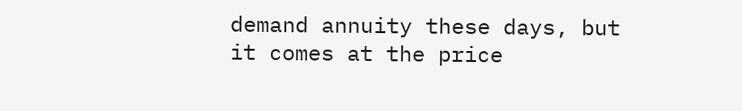demand annuity these days, but it comes at the price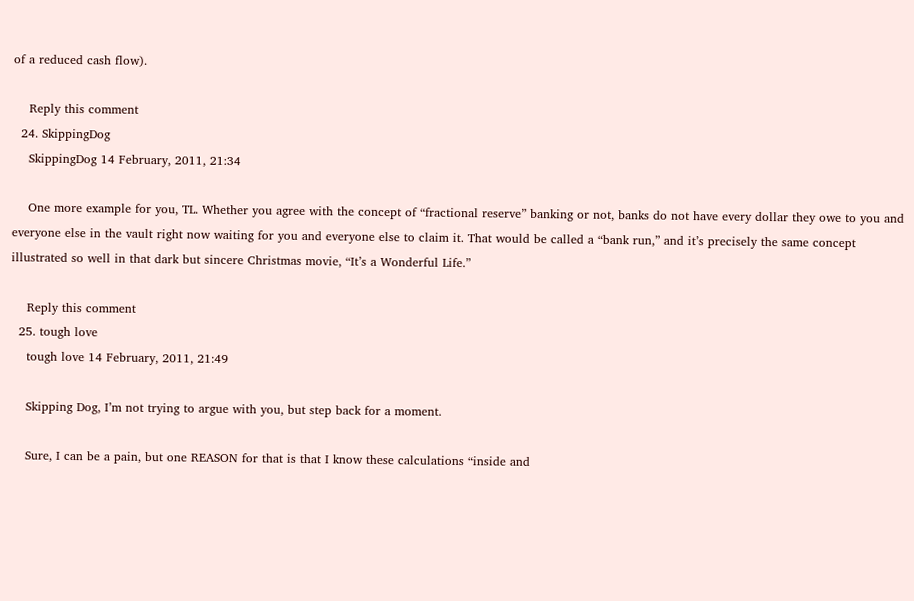of a reduced cash flow).

    Reply this comment
  24. SkippingDog
    SkippingDog 14 February, 2011, 21:34

    One more example for you, TL. Whether you agree with the concept of “fractional reserve” banking or not, banks do not have every dollar they owe to you and everyone else in the vault right now waiting for you and everyone else to claim it. That would be called a “bank run,” and it’s precisely the same concept illustrated so well in that dark but sincere Christmas movie, “It’s a Wonderful Life.”

    Reply this comment
  25. tough love
    tough love 14 February, 2011, 21:49

    Skipping Dog, I’m not trying to argue with you, but step back for a moment.

    Sure, I can be a pain, but one REASON for that is that I know these calculations “inside and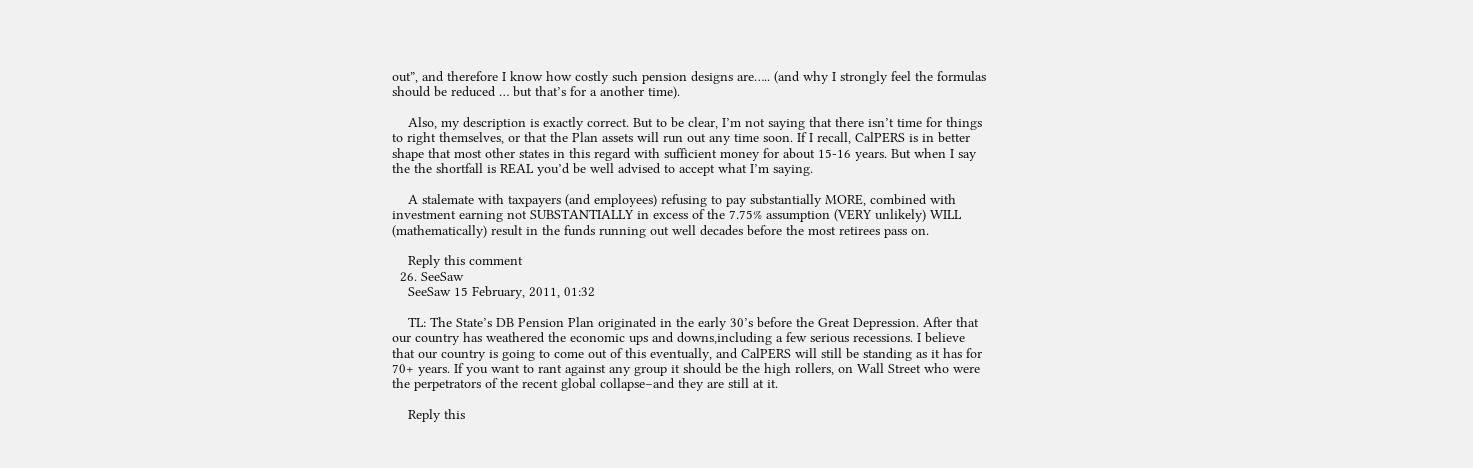out”, and therefore I know how costly such pension designs are….. (and why I strongly feel the formulas should be reduced … but that’s for a another time).

    Also, my description is exactly correct. But to be clear, I’m not saying that there isn’t time for things to right themselves, or that the Plan assets will run out any time soon. If I recall, CalPERS is in better shape that most other states in this regard with sufficient money for about 15-16 years. But when I say the the shortfall is REAL you’d be well advised to accept what I’m saying.

    A stalemate with taxpayers (and employees) refusing to pay substantially MORE, combined with investment earning not SUBSTANTIALLY in excess of the 7.75% assumption (VERY unlikely) WILL (mathematically) result in the funds running out well decades before the most retirees pass on.

    Reply this comment
  26. SeeSaw
    SeeSaw 15 February, 2011, 01:32

    TL: The State’s DB Pension Plan originated in the early 30’s before the Great Depression. After that our country has weathered the economic ups and downs,including a few serious recessions. I believe that our country is going to come out of this eventually, and CalPERS will still be standing as it has for 70+ years. If you want to rant against any group it should be the high rollers, on Wall Street who were the perpetrators of the recent global collapse–and they are still at it.

    Reply this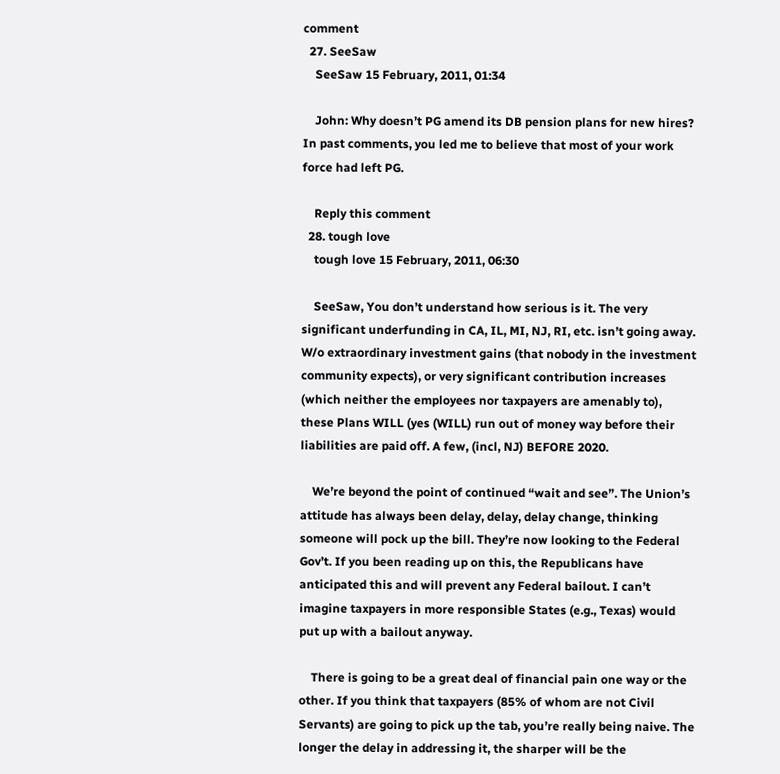comment
  27. SeeSaw
    SeeSaw 15 February, 2011, 01:34

    John: Why doesn’t PG amend its DB pension plans for new hires? In past comments, you led me to believe that most of your work force had left PG.

    Reply this comment
  28. tough love
    tough love 15 February, 2011, 06:30

    SeeSaw, You don’t understand how serious is it. The very significant underfunding in CA, IL, MI, NJ, RI, etc. isn’t going away. W/o extraordinary investment gains (that nobody in the investment community expects), or very significant contribution increases (which neither the employees nor taxpayers are amenably to), these Plans WILL (yes (WILL) run out of money way before their liabilities are paid off. A few, (incl, NJ) BEFORE 2020.

    We’re beyond the point of continued “wait and see”. The Union’s attitude has always been delay, delay, delay change, thinking someone will pock up the bill. They’re now looking to the Federal Gov’t. If you been reading up on this, the Republicans have anticipated this and will prevent any Federal bailout. I can’t imagine taxpayers in more responsible States (e.g., Texas) would put up with a bailout anyway.

    There is going to be a great deal of financial pain one way or the other. If you think that taxpayers (85% of whom are not Civil Servants) are going to pick up the tab, you’re really being naive. The longer the delay in addressing it, the sharper will be the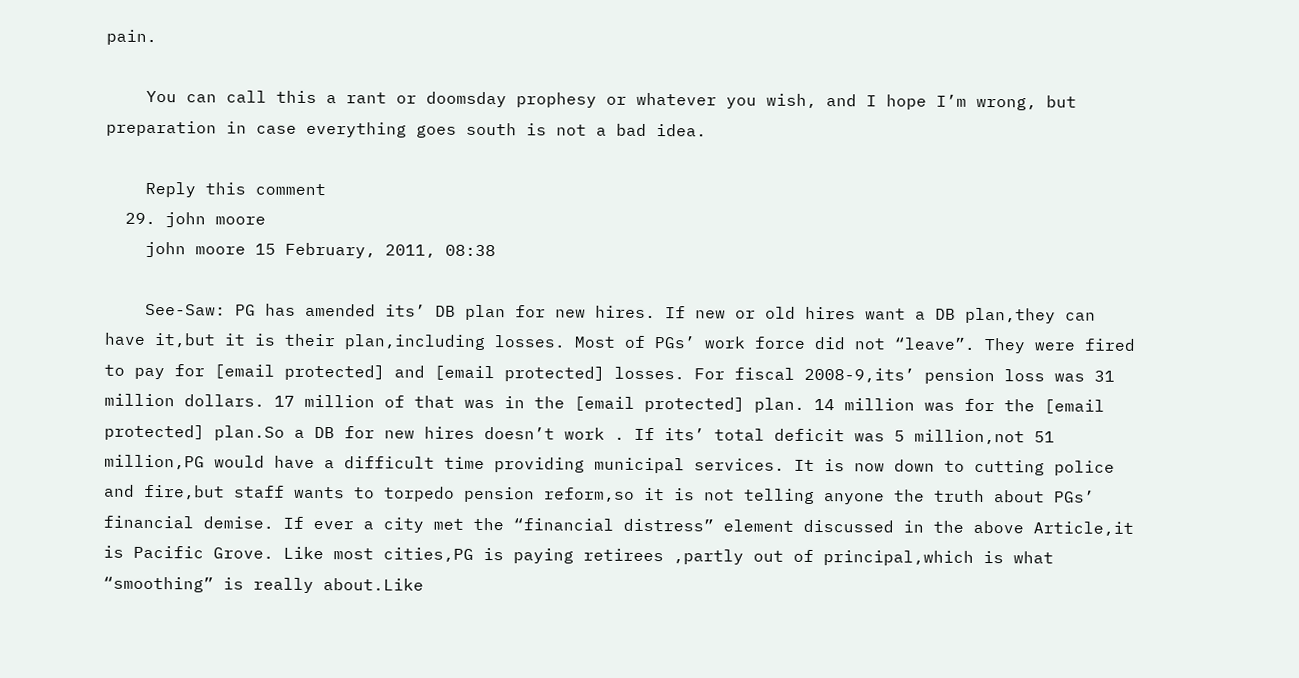pain.

    You can call this a rant or doomsday prophesy or whatever you wish, and I hope I’m wrong, but preparation in case everything goes south is not a bad idea.

    Reply this comment
  29. john moore
    john moore 15 February, 2011, 08:38

    See-Saw: PG has amended its’ DB plan for new hires. If new or old hires want a DB plan,they can have it,but it is their plan,including losses. Most of PGs’ work force did not “leave”. They were fired to pay for [email protected] and [email protected] losses. For fiscal 2008-9,its’ pension loss was 31 million dollars. 17 million of that was in the [email protected] plan. 14 million was for the [email protected] plan.So a DB for new hires doesn’t work . If its’ total deficit was 5 million,not 51 million,PG would have a difficult time providing municipal services. It is now down to cutting police and fire,but staff wants to torpedo pension reform,so it is not telling anyone the truth about PGs’ financial demise. If ever a city met the “financial distress” element discussed in the above Article,it is Pacific Grove. Like most cities,PG is paying retirees ,partly out of principal,which is what “smoothing” is really about.Like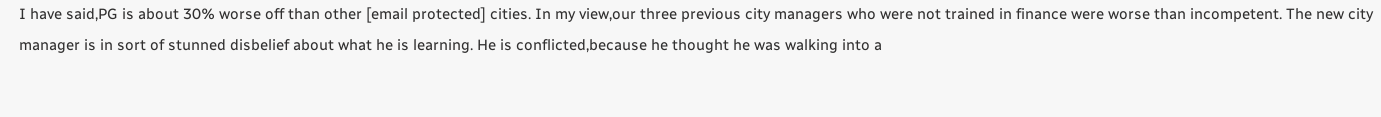I have said,PG is about 30% worse off than other [email protected] cities. In my view,our three previous city managers who were not trained in finance were worse than incompetent. The new city manager is in sort of stunned disbelief about what he is learning. He is conflicted,because he thought he was walking into a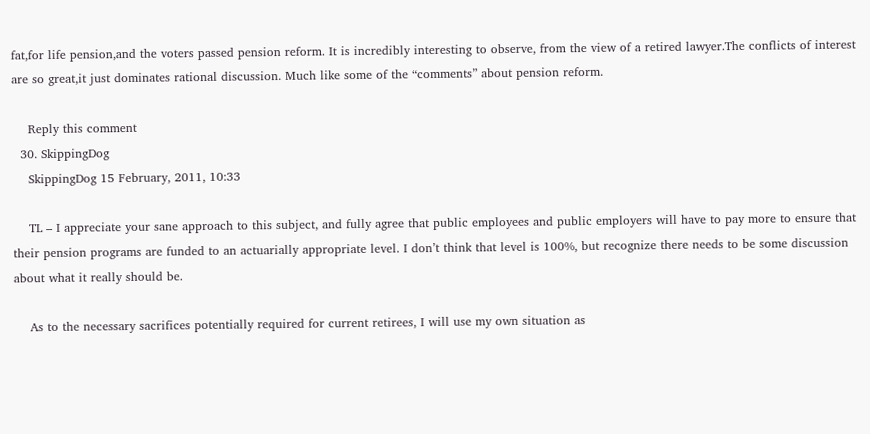fat,for life pension,and the voters passed pension reform. It is incredibly interesting to observe, from the view of a retired lawyer.The conflicts of interest are so great,it just dominates rational discussion. Much like some of the “comments” about pension reform.

    Reply this comment
  30. SkippingDog
    SkippingDog 15 February, 2011, 10:33

    TL – I appreciate your sane approach to this subject, and fully agree that public employees and public employers will have to pay more to ensure that their pension programs are funded to an actuarially appropriate level. I don’t think that level is 100%, but recognize there needs to be some discussion about what it really should be.

    As to the necessary sacrifices potentially required for current retirees, I will use my own situation as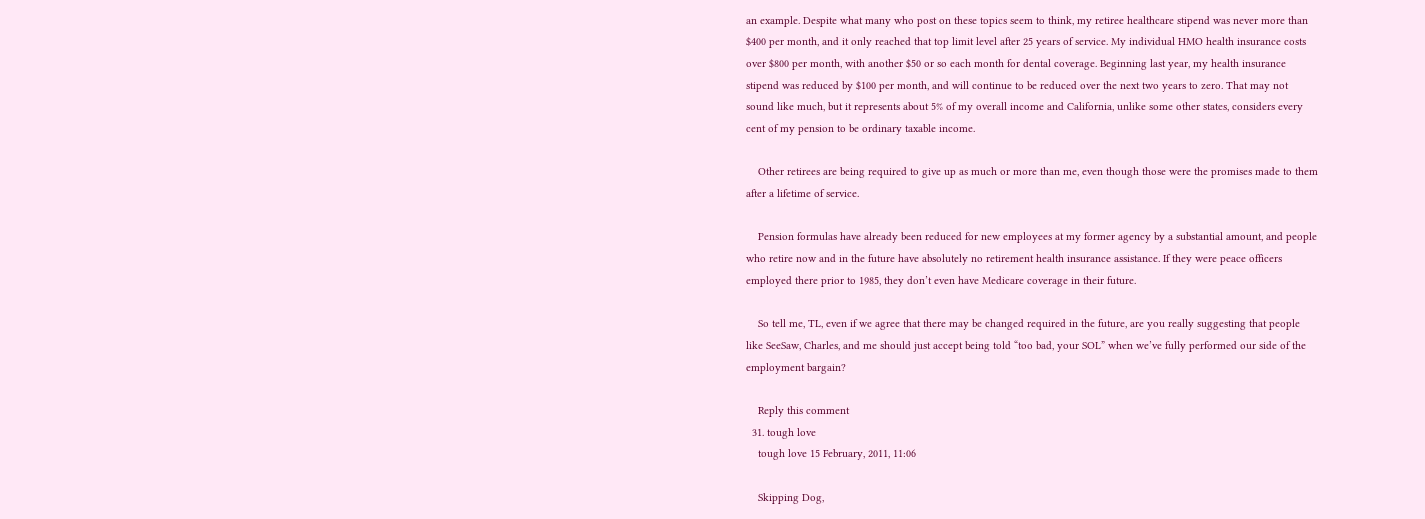an example. Despite what many who post on these topics seem to think, my retiree healthcare stipend was never more than $400 per month, and it only reached that top limit level after 25 years of service. My individual HMO health insurance costs over $800 per month, with another $50 or so each month for dental coverage. Beginning last year, my health insurance stipend was reduced by $100 per month, and will continue to be reduced over the next two years to zero. That may not sound like much, but it represents about 5% of my overall income and California, unlike some other states, considers every cent of my pension to be ordinary taxable income.

    Other retirees are being required to give up as much or more than me, even though those were the promises made to them after a lifetime of service.

    Pension formulas have already been reduced for new employees at my former agency by a substantial amount, and people who retire now and in the future have absolutely no retirement health insurance assistance. If they were peace officers employed there prior to 1985, they don’t even have Medicare coverage in their future.

    So tell me, TL, even if we agree that there may be changed required in the future, are you really suggesting that people like SeeSaw, Charles, and me should just accept being told “too bad, your SOL” when we’ve fully performed our side of the employment bargain?

    Reply this comment
  31. tough love
    tough love 15 February, 2011, 11:06

    Skipping Dog,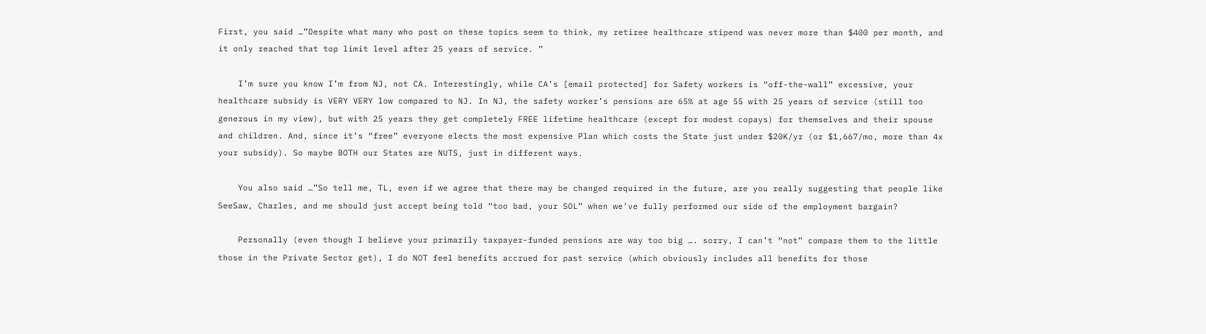First, you said …”Despite what many who post on these topics seem to think, my retiree healthcare stipend was never more than $400 per month, and it only reached that top limit level after 25 years of service. ”

    I’m sure you know I’m from NJ, not CA. Interestingly, while CA’s [email protected] for Safety workers is “off-the-wall” excessive, your healthcare subsidy is VERY VERY low compared to NJ. In NJ, the safety worker’s pensions are 65% at age 55 with 25 years of service (still too generous in my view), but with 25 years they get completely FREE lifetime healthcare (except for modest copays) for themselves and their spouse and children. And, since it’s “free” everyone elects the most expensive Plan which costs the State just under $20K/yr (or $1,667/mo, more than 4x your subsidy). So maybe BOTH our States are NUTS, just in different ways.

    You also said …”So tell me, TL, even if we agree that there may be changed required in the future, are you really suggesting that people like SeeSaw, Charles, and me should just accept being told “too bad, your SOL” when we’ve fully performed our side of the employment bargain?

    Personally (even though I believe your primarily taxpayer-funded pensions are way too big …. sorry, I can’t “not” compare them to the little those in the Private Sector get), I do NOT feel benefits accrued for past service (which obviously includes all benefits for those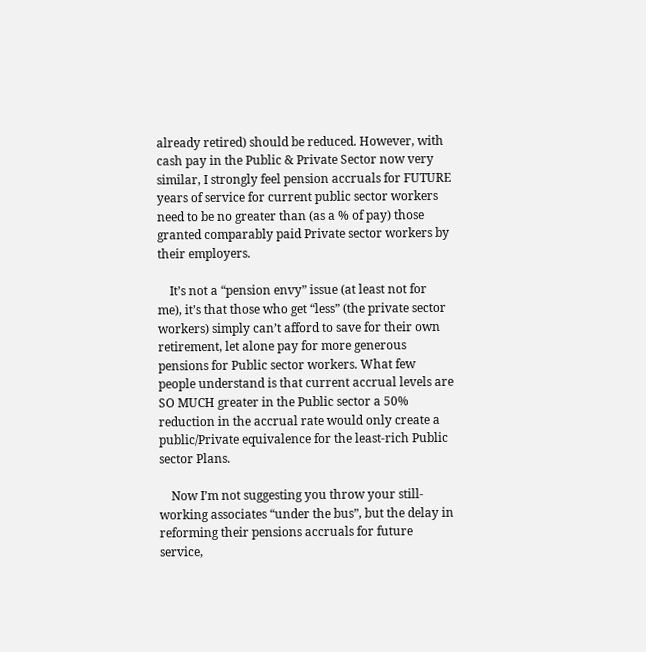already retired) should be reduced. However, with cash pay in the Public & Private Sector now very similar, I strongly feel pension accruals for FUTURE years of service for current public sector workers need to be no greater than (as a % of pay) those granted comparably paid Private sector workers by their employers.

    It’s not a “pension envy” issue (at least not for me), it’s that those who get “less” (the private sector workers) simply can’t afford to save for their own retirement, let alone pay for more generous pensions for Public sector workers. What few people understand is that current accrual levels are SO MUCH greater in the Public sector a 50% reduction in the accrual rate would only create a public/Private equivalence for the least-rich Public sector Plans.

    Now I’m not suggesting you throw your still-working associates “under the bus”, but the delay in reforming their pensions accruals for future service,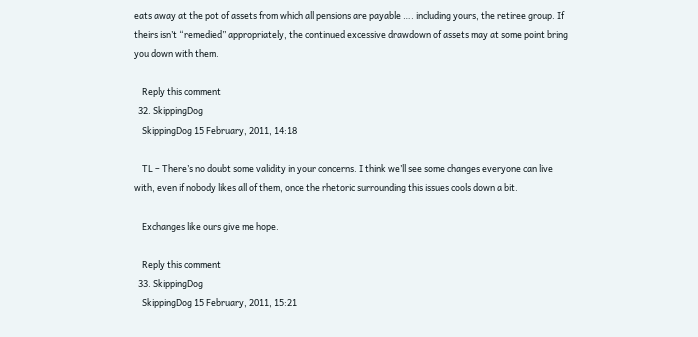eats away at the pot of assets from which all pensions are payable …. including yours, the retiree group. If theirs isn’t “remedied” appropriately, the continued excessive drawdown of assets may at some point bring you down with them.

    Reply this comment
  32. SkippingDog
    SkippingDog 15 February, 2011, 14:18

    TL – There’s no doubt some validity in your concerns. I think we’ll see some changes everyone can live with, even if nobody likes all of them, once the rhetoric surrounding this issues cools down a bit.

    Exchanges like ours give me hope.

    Reply this comment
  33. SkippingDog
    SkippingDog 15 February, 2011, 15:21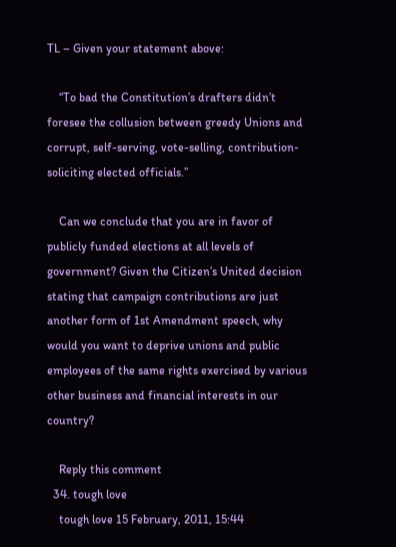TL – Given your statement above:

    “To bad the Constitution’s drafters didn’t foresee the collusion between greedy Unions and corrupt, self-serving, vote-selling, contribution-soliciting elected officials.”

    Can we conclude that you are in favor of publicly funded elections at all levels of government? Given the Citizen’s United decision stating that campaign contributions are just another form of 1st Amendment speech, why would you want to deprive unions and public employees of the same rights exercised by various other business and financial interests in our country?

    Reply this comment
  34. tough love
    tough love 15 February, 2011, 15:44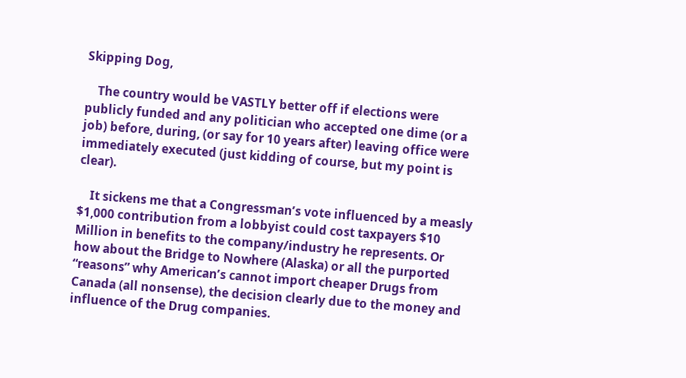Skipping Dog,

    The country would be VASTLY better off if elections were publicly funded and any politician who accepted one dime (or a job) before, during, (or say for 10 years after) leaving office were immediately executed (just kidding of course, but my point is clear).

    It sickens me that a Congressman’s vote influenced by a measly $1,000 contribution from a lobbyist could cost taxpayers $10 Million in benefits to the company/industry he represents. Or how about the Bridge to Nowhere (Alaska) or all the purported “reasons” why American’s cannot import cheaper Drugs from Canada (all nonsense), the decision clearly due to the money and influence of the Drug companies.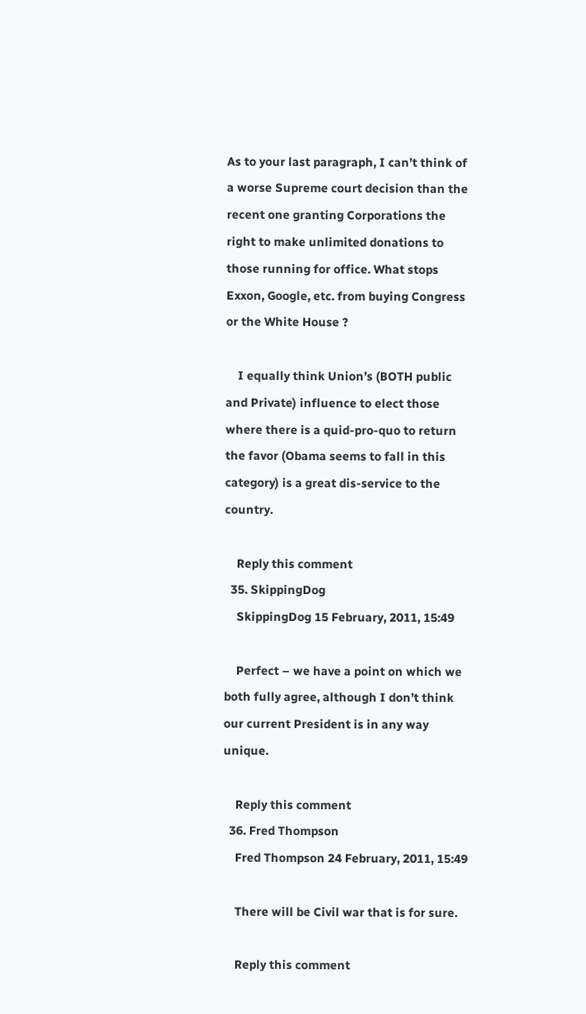As to your last paragraph, I can’t think of a worse Supreme court decision than the recent one granting Corporations the right to make unlimited donations to those running for office. What stops Exxon, Google, etc. from buying Congress or the White House ?

    I equally think Union’s (BOTH public and Private) influence to elect those where there is a quid-pro-quo to return the favor (Obama seems to fall in this category) is a great dis-service to the country.

    Reply this comment
  35. SkippingDog
    SkippingDog 15 February, 2011, 15:49

    Perfect – we have a point on which we both fully agree, although I don’t think our current President is in any way unique.

    Reply this comment
  36. Fred Thompson
    Fred Thompson 24 February, 2011, 15:49

    There will be Civil war that is for sure.

    Reply this comment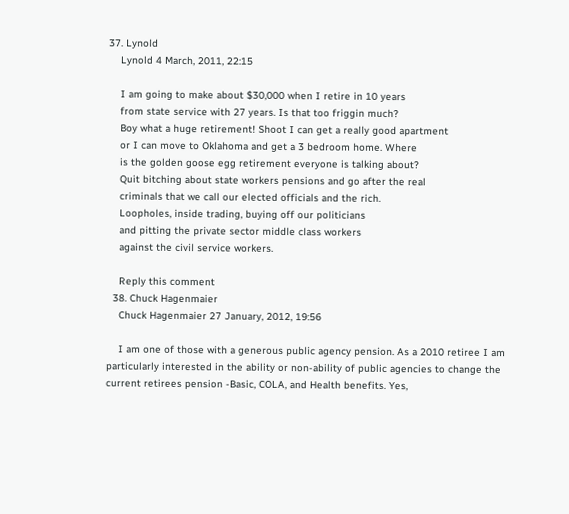37. Lynold
    Lynold 4 March, 2011, 22:15

    I am going to make about $30,000 when I retire in 10 years
    from state service with 27 years. Is that too friggin much?
    Boy what a huge retirement! Shoot I can get a really good apartment
    or I can move to Oklahoma and get a 3 bedroom home. Where
    is the golden goose egg retirement everyone is talking about?
    Quit bitching about state workers pensions and go after the real
    criminals that we call our elected officials and the rich.
    Loopholes, inside trading, buying off our politicians
    and pitting the private sector middle class workers
    against the civil service workers.

    Reply this comment
  38. Chuck Hagenmaier
    Chuck Hagenmaier 27 January, 2012, 19:56

    I am one of those with a generous public agency pension. As a 2010 retiree I am particularly interested in the ability or non-ability of public agencies to change the current retirees pension -Basic, COLA, and Health benefits. Yes,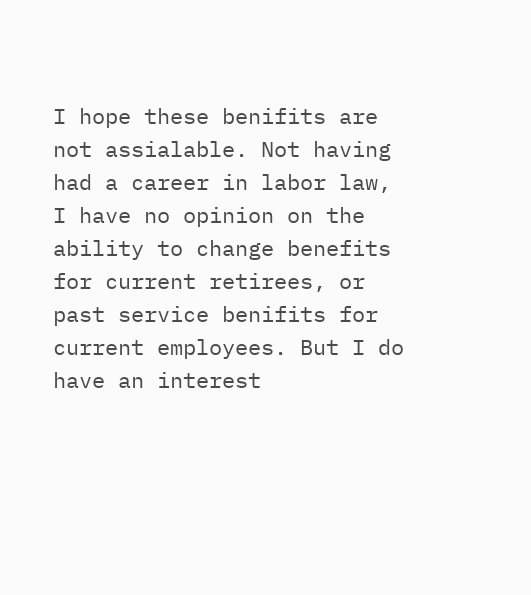I hope these benifits are not assialable. Not having had a career in labor law, I have no opinion on the ability to change benefits for current retirees, or past service benifits for current employees. But I do have an interest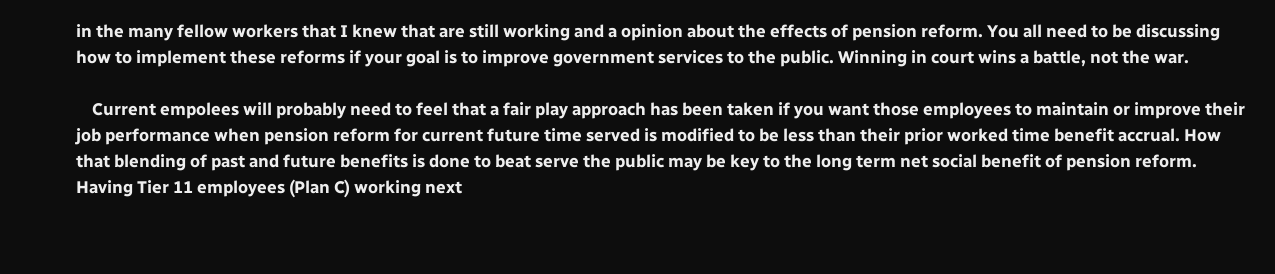in the many fellow workers that I knew that are still working and a opinion about the effects of pension reform. You all need to be discussing how to implement these reforms if your goal is to improve government services to the public. Winning in court wins a battle, not the war.

    Current empolees will probably need to feel that a fair play approach has been taken if you want those employees to maintain or improve their job performance when pension reform for current future time served is modified to be less than their prior worked time benefit accrual. How that blending of past and future benefits is done to beat serve the public may be key to the long term net social benefit of pension reform. Having Tier 11 employees (Plan C) working next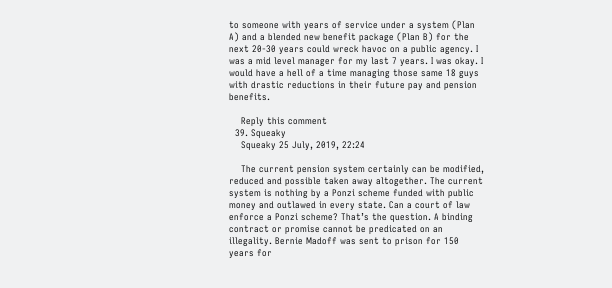to someone with years of service under a system (Plan A) and a blended new benefit package (Plan B) for the next 20-30 years could wreck havoc on a public agency. I was a mid level manager for my last 7 years. I was okay. I would have a hell of a time managing those same 18 guys with drastic reductions in their future pay and pension benefits.

    Reply this comment
  39. Squeaky
    Squeaky 25 July, 2019, 22:24

    The current pension system certainly can be modified, reduced and possible taken away altogether. The current system is nothing by a Ponzi scheme funded with public money and outlawed in every state. Can a court of law enforce a Ponzi scheme? That’s the question. A binding contract or promise cannot be predicated on an illegality. Bernie Madoff was sent to prison for 150 years for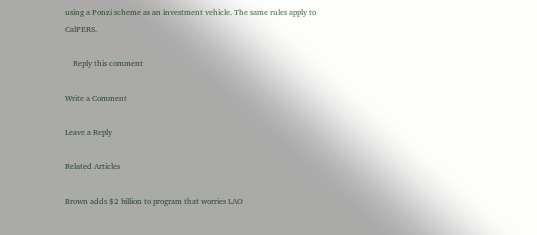using a Ponzi scheme as an investment vehicle. The same rules apply to CalPERS.

    Reply this comment

Write a Comment

Leave a Reply

Related Articles

Brown adds $2 billion to program that worries LAO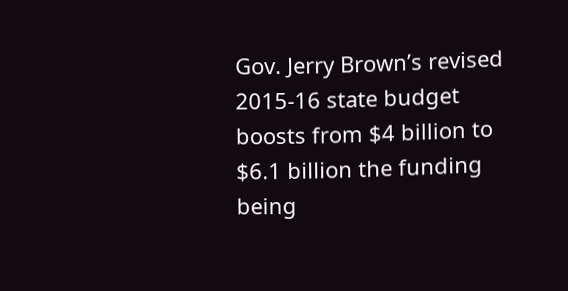Gov. Jerry Brown’s revised 2015-16 state budget boosts from $4 billion to $6.1 billion the funding being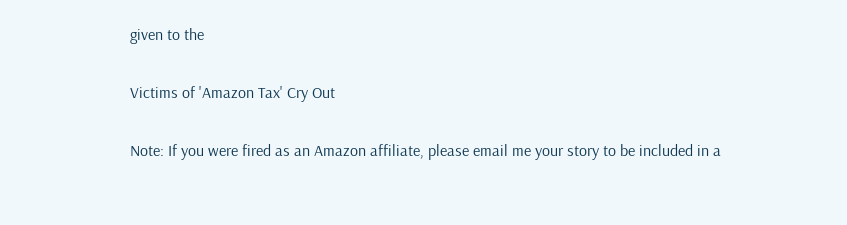given to the

Victims of 'Amazon Tax' Cry Out

Note: If you were fired as an Amazon affiliate, please email me your story to be included in a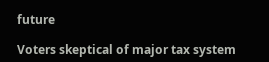future

Voters skeptical of major tax system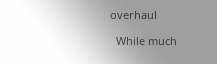overhaul

  While much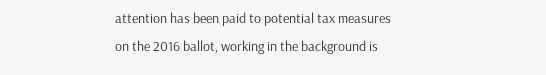attention has been paid to potential tax measures on the 2016 ballot, working in the background is